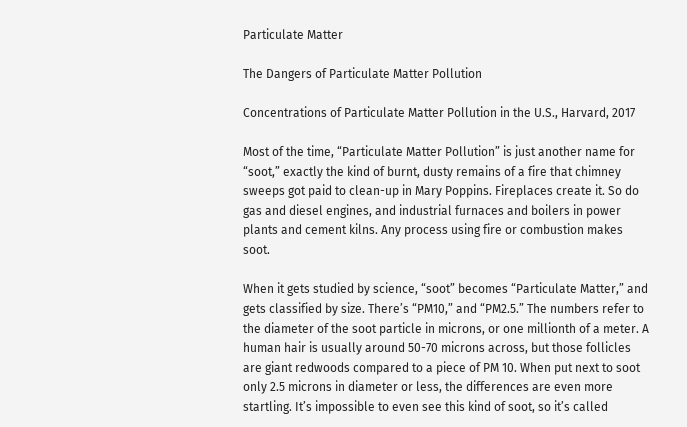Particulate Matter

The Dangers of Particulate Matter Pollution

Concentrations of Particulate Matter Pollution in the U.S., Harvard, 2017

Most of the time, “Particulate Matter Pollution” is just another name for “soot,” exactly the kind of burnt, dusty remains of a fire that chimney sweeps got paid to clean-up in Mary Poppins. Fireplaces create it. So do gas and diesel engines, and industrial furnaces and boilers in power plants and cement kilns. Any process using fire or combustion makes soot.

When it gets studied by science, “soot” becomes “Particulate Matter,” and gets classified by size. There’s “PM10,” and “PM2.5.” The numbers refer to the diameter of the soot particle in microns, or one millionth of a meter. A human hair is usually around 50-70 microns across, but those follicles are giant redwoods compared to a piece of PM 10. When put next to soot only 2.5 microns in diameter or less, the differences are even more startling. It’s impossible to even see this kind of soot, so it’s called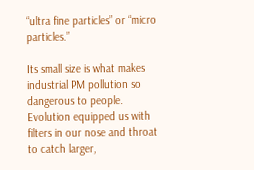“ultra fine particles” or “micro particles.”

Its small size is what makes industrial PM pollution so dangerous to people. Evolution equipped us with filters in our nose and throat to catch larger,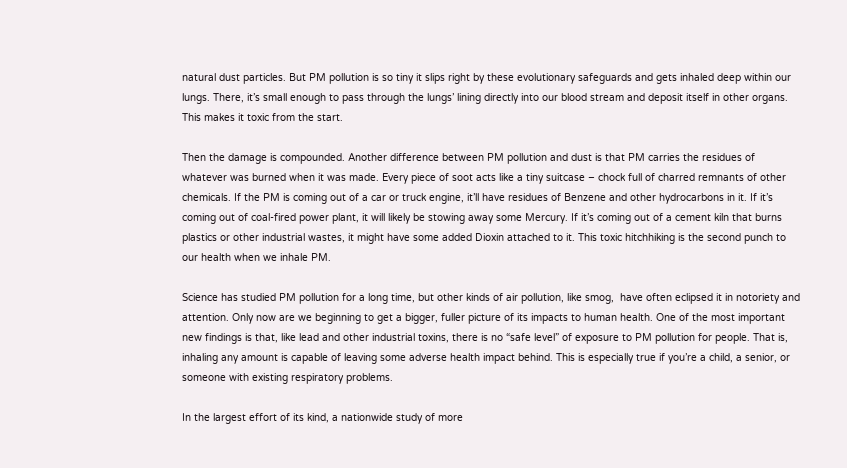natural dust particles. But PM pollution is so tiny it slips right by these evolutionary safeguards and gets inhaled deep within our lungs. There, it’s small enough to pass through the lungs’ lining directly into our blood stream and deposit itself in other organs. This makes it toxic from the start.

Then the damage is compounded. Another difference between PM pollution and dust is that PM carries the residues of whatever was burned when it was made. Every piece of soot acts like a tiny suitcase – chock full of charred remnants of other chemicals. If the PM is coming out of a car or truck engine, it’ll have residues of Benzene and other hydrocarbons in it. If it’s coming out of coal-fired power plant, it will likely be stowing away some Mercury. If it’s coming out of a cement kiln that burns plastics or other industrial wastes, it might have some added Dioxin attached to it. This toxic hitchhiking is the second punch to our health when we inhale PM.

Science has studied PM pollution for a long time, but other kinds of air pollution, like smog,  have often eclipsed it in notoriety and attention. Only now are we beginning to get a bigger, fuller picture of its impacts to human health. One of the most important new findings is that, like lead and other industrial toxins, there is no “safe level” of exposure to PM pollution for people. That is, inhaling any amount is capable of leaving some adverse health impact behind. This is especially true if you’re a child, a senior, or someone with existing respiratory problems.

In the largest effort of its kind, a nationwide study of more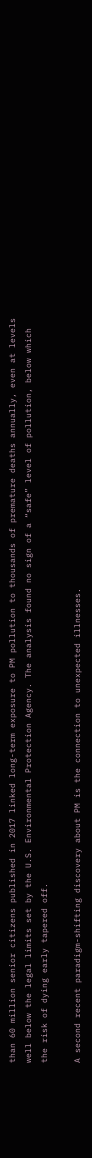than 60 million senior citizens published in 2017 linked long-term exposure to PM pollution to thousands of premature deaths annually, even at levels well below the legal limits set by the U.S. Environmental Protection Agency. The analysis found no sign of a “safe” level of pollution, below which the risk of dying early tapered off.

A second recent paradigm-shifting discovery about PM is the connection to unexpected illnesses.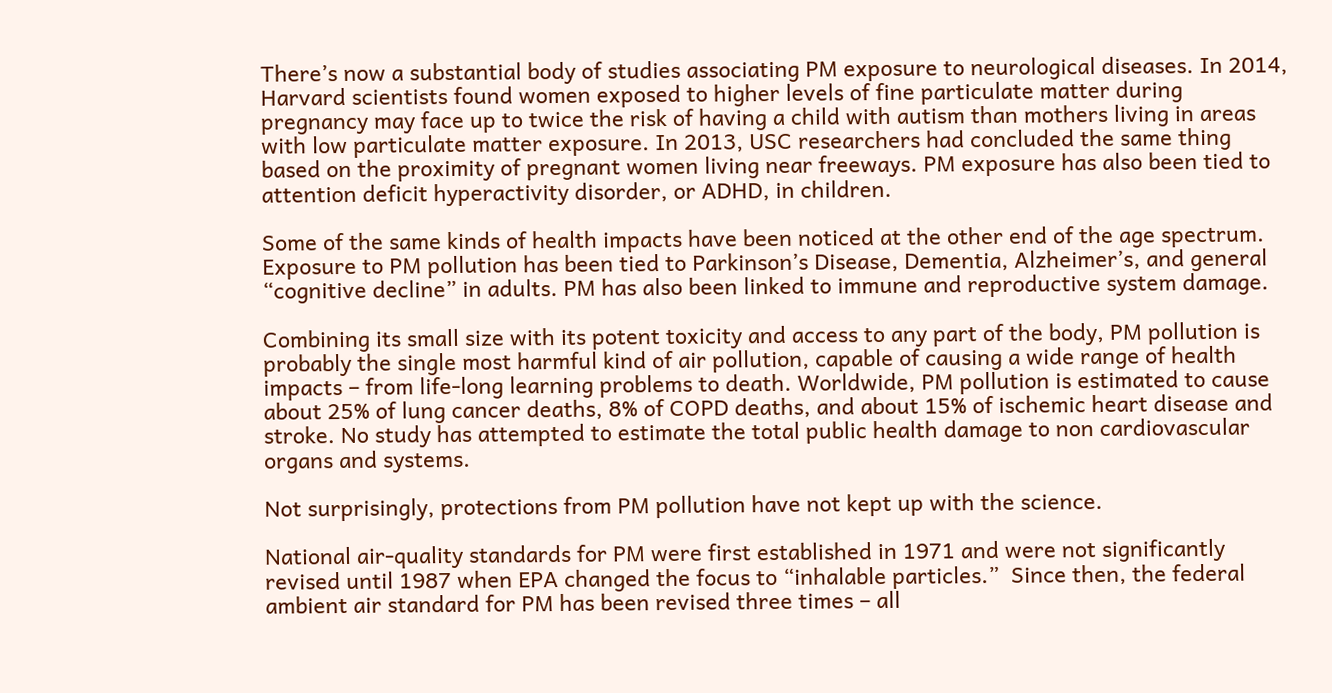There’s now a substantial body of studies associating PM exposure to neurological diseases. In 2014, Harvard scientists found women exposed to higher levels of fine particulate matter during pregnancy may face up to twice the risk of having a child with autism than mothers living in areas with low particulate matter exposure. In 2013, USC researchers had concluded the same thing based on the proximity of pregnant women living near freeways. PM exposure has also been tied to attention deficit hyperactivity disorder, or ADHD, in children.

Some of the same kinds of health impacts have been noticed at the other end of the age spectrum. Exposure to PM pollution has been tied to Parkinson’s Disease, Dementia, Alzheimer’s, and general “cognitive decline” in adults. PM has also been linked to immune and reproductive system damage.

Combining its small size with its potent toxicity and access to any part of the body, PM pollution is probably the single most harmful kind of air pollution, capable of causing a wide range of health impacts – from life-long learning problems to death. Worldwide, PM pollution is estimated to cause about 25% of lung cancer deaths, 8% of COPD deaths, and about 15% of ischemic heart disease and stroke. No study has attempted to estimate the total public health damage to non cardiovascular organs and systems.

Not surprisingly, protections from PM pollution have not kept up with the science.

National air-quality standards for PM were first established in 1971 and were not significantly revised until 1987 when EPA changed the focus to “inhalable particles.”  Since then, the federal ambient air standard for PM has been revised three times – all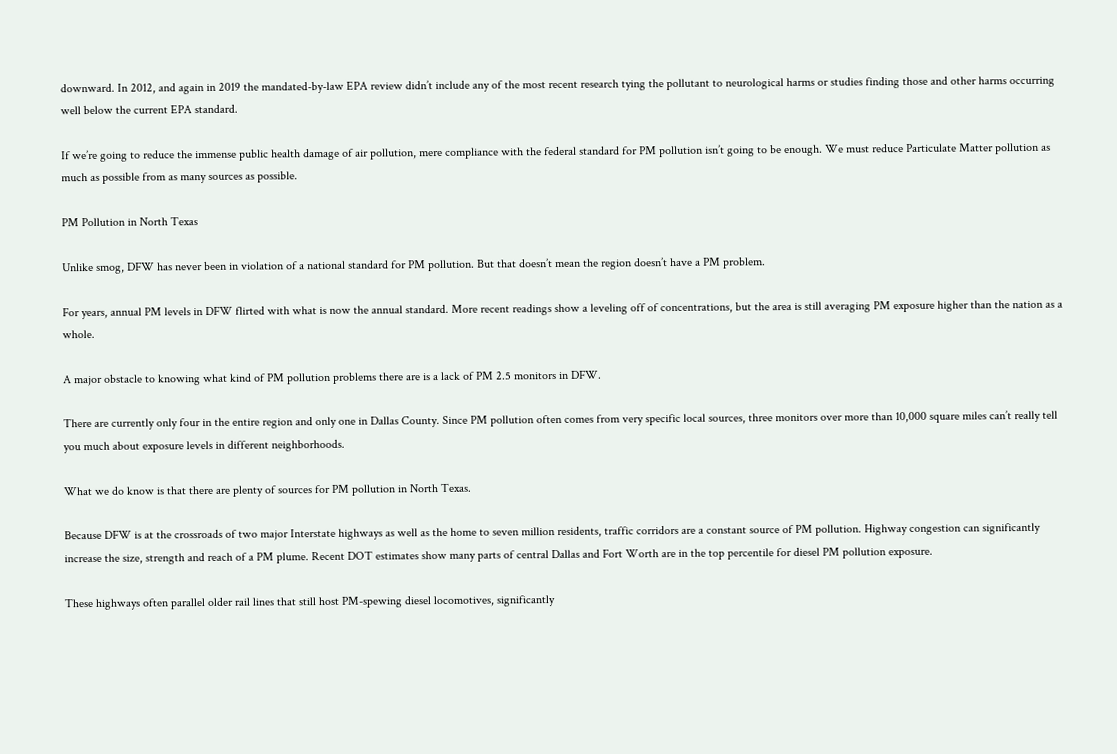downward. In 2012, and again in 2019 the mandated-by-law EPA review didn’t include any of the most recent research tying the pollutant to neurological harms or studies finding those and other harms occurring well below the current EPA standard.

If we’re going to reduce the immense public health damage of air pollution, mere compliance with the federal standard for PM pollution isn’t going to be enough. We must reduce Particulate Matter pollution as much as possible from as many sources as possible.

PM Pollution in North Texas

Unlike smog, DFW has never been in violation of a national standard for PM pollution. But that doesn’t mean the region doesn’t have a PM problem.

For years, annual PM levels in DFW flirted with what is now the annual standard. More recent readings show a leveling off of concentrations, but the area is still averaging PM exposure higher than the nation as a whole.

A major obstacle to knowing what kind of PM pollution problems there are is a lack of PM 2.5 monitors in DFW.

There are currently only four in the entire region and only one in Dallas County. Since PM pollution often comes from very specific local sources, three monitors over more than 10,000 square miles can’t really tell you much about exposure levels in different neighborhoods.

What we do know is that there are plenty of sources for PM pollution in North Texas.

Because DFW is at the crossroads of two major Interstate highways as well as the home to seven million residents, traffic corridors are a constant source of PM pollution. Highway congestion can significantly increase the size, strength and reach of a PM plume. Recent DOT estimates show many parts of central Dallas and Fort Worth are in the top percentile for diesel PM pollution exposure.

These highways often parallel older rail lines that still host PM-spewing diesel locomotives, significantly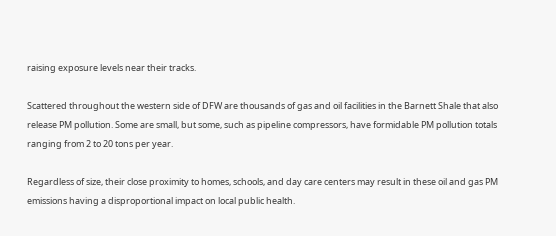raising exposure levels near their tracks.

Scattered throughout the western side of DFW are thousands of gas and oil facilities in the Barnett Shale that also release PM pollution. Some are small, but some, such as pipeline compressors, have formidable PM pollution totals ranging from 2 to 20 tons per year.

Regardless of size, their close proximity to homes, schools, and day care centers may result in these oil and gas PM emissions having a disproportional impact on local public health.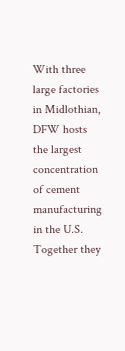With three large factories in Midlothian, DFW hosts the largest concentration of cement manufacturing in the U.S. Together they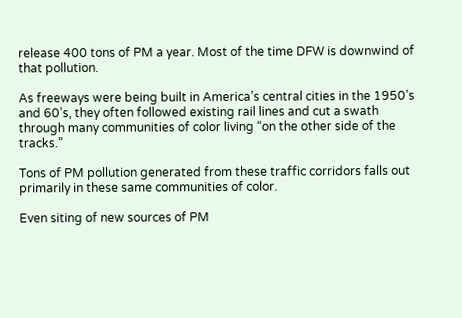release 400 tons of PM a year. Most of the time DFW is downwind of that pollution.

As freeways were being built in America’s central cities in the 1950’s and 60’s, they often followed existing rail lines and cut a swath through many communities of color living “on the other side of the tracks.”

Tons of PM pollution generated from these traffic corridors falls out primarily in these same communities of color.

Even siting of new sources of PM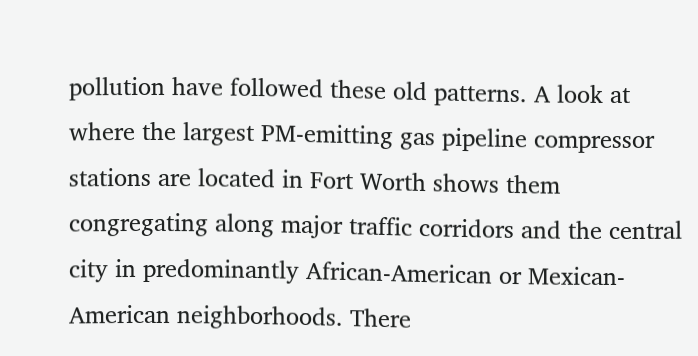pollution have followed these old patterns. A look at where the largest PM-emitting gas pipeline compressor stations are located in Fort Worth shows them congregating along major traffic corridors and the central city in predominantly African-American or Mexican-American neighborhoods. There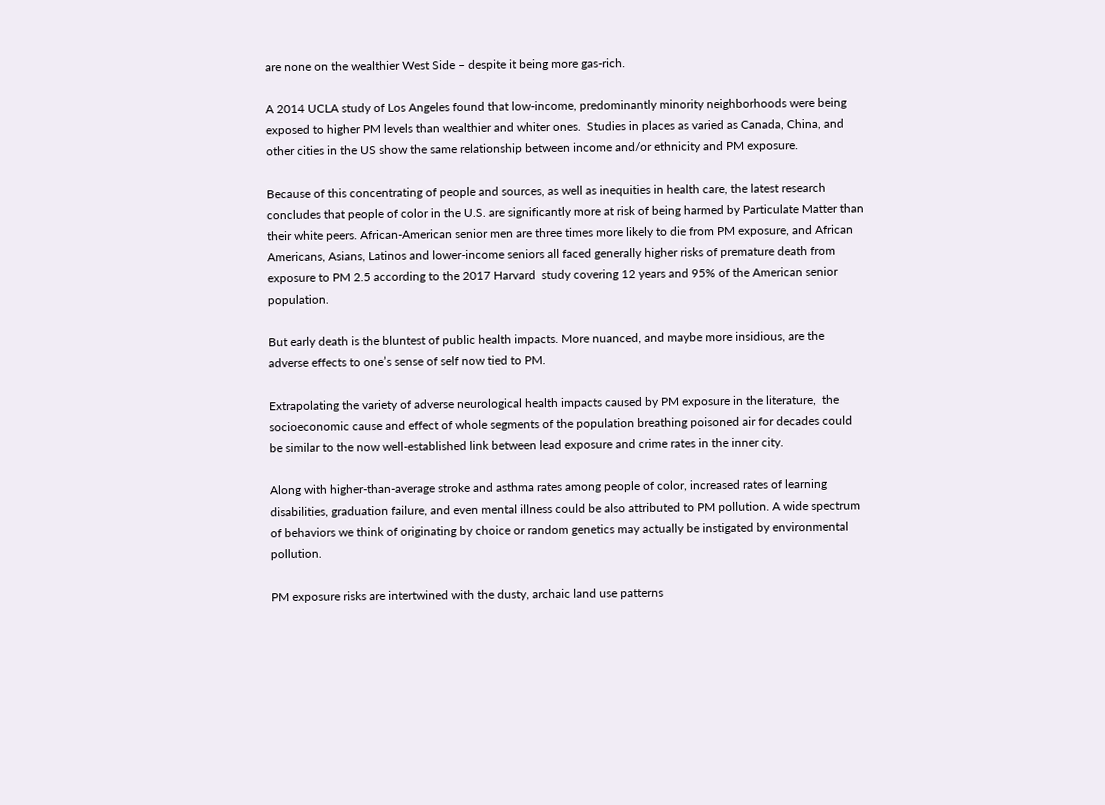are none on the wealthier West Side – despite it being more gas-rich.

A 2014 UCLA study of Los Angeles found that low-income, predominantly minority neighborhoods were being exposed to higher PM levels than wealthier and whiter ones.  Studies in places as varied as Canada, China, and other cities in the US show the same relationship between income and/or ethnicity and PM exposure.

Because of this concentrating of people and sources, as well as inequities in health care, the latest research concludes that people of color in the U.S. are significantly more at risk of being harmed by Particulate Matter than their white peers. African-American senior men are three times more likely to die from PM exposure, and African Americans, Asians, Latinos and lower-income seniors all faced generally higher risks of premature death from exposure to PM 2.5 according to the 2017 Harvard  study covering 12 years and 95% of the American senior population.

But early death is the bluntest of public health impacts. More nuanced, and maybe more insidious, are the adverse effects to one’s sense of self now tied to PM.

Extrapolating the variety of adverse neurological health impacts caused by PM exposure in the literature,  the socioeconomic cause and effect of whole segments of the population breathing poisoned air for decades could be similar to the now well-established link between lead exposure and crime rates in the inner city.

Along with higher-than-average stroke and asthma rates among people of color, increased rates of learning disabilities, graduation failure, and even mental illness could be also attributed to PM pollution. A wide spectrum of behaviors we think of originating by choice or random genetics may actually be instigated by environmental pollution.

PM exposure risks are intertwined with the dusty, archaic land use patterns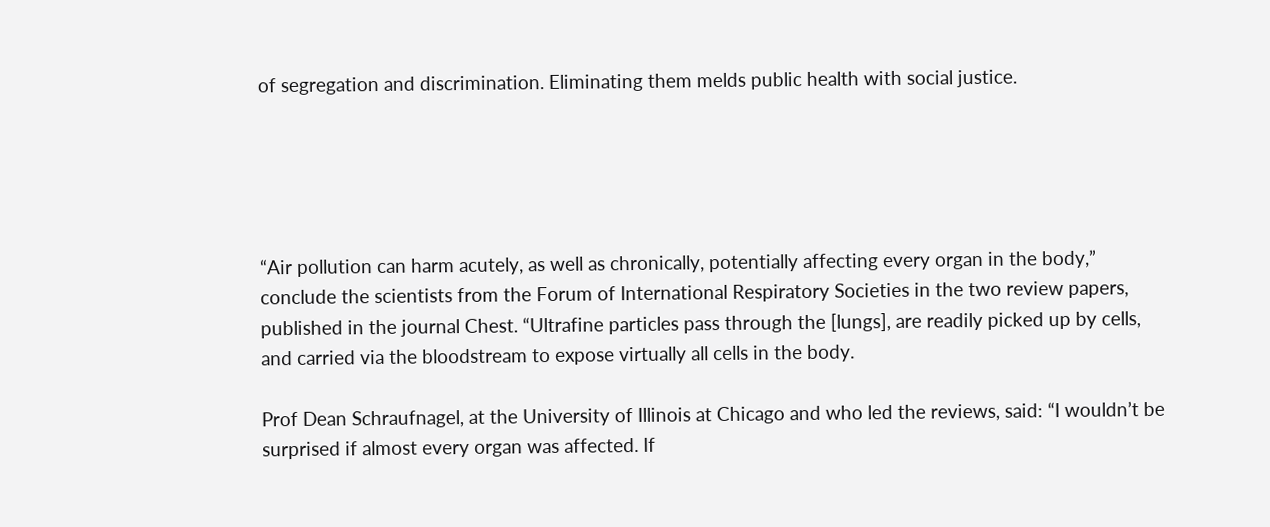of segregation and discrimination. Eliminating them melds public health with social justice.





“Air pollution can harm acutely, as well as chronically, potentially affecting every organ in the body,” conclude the scientists from the Forum of International Respiratory Societies in the two review papers, published in the journal Chest. “Ultrafine particles pass through the [lungs], are readily picked up by cells, and carried via the bloodstream to expose virtually all cells in the body.

Prof Dean Schraufnagel, at the University of Illinois at Chicago and who led the reviews, said: “I wouldn’t be surprised if almost every organ was affected. If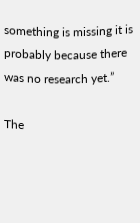something is missing it is probably because there was no research yet.”

The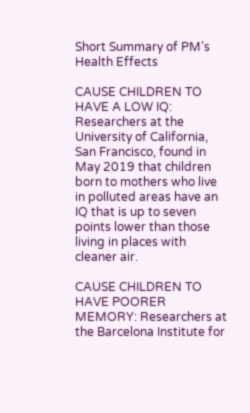Short Summary of PM’s Health Effects

CAUSE CHILDREN TO HAVE A LOW IQ: Researchers at the University of California, San Francisco, found in May 2019 that children born to mothers who live in polluted areas have an IQ that is up to seven points lower than those living in places with cleaner air.

CAUSE CHILDREN TO HAVE POORER MEMORY: Researchers at the Barcelona Institute for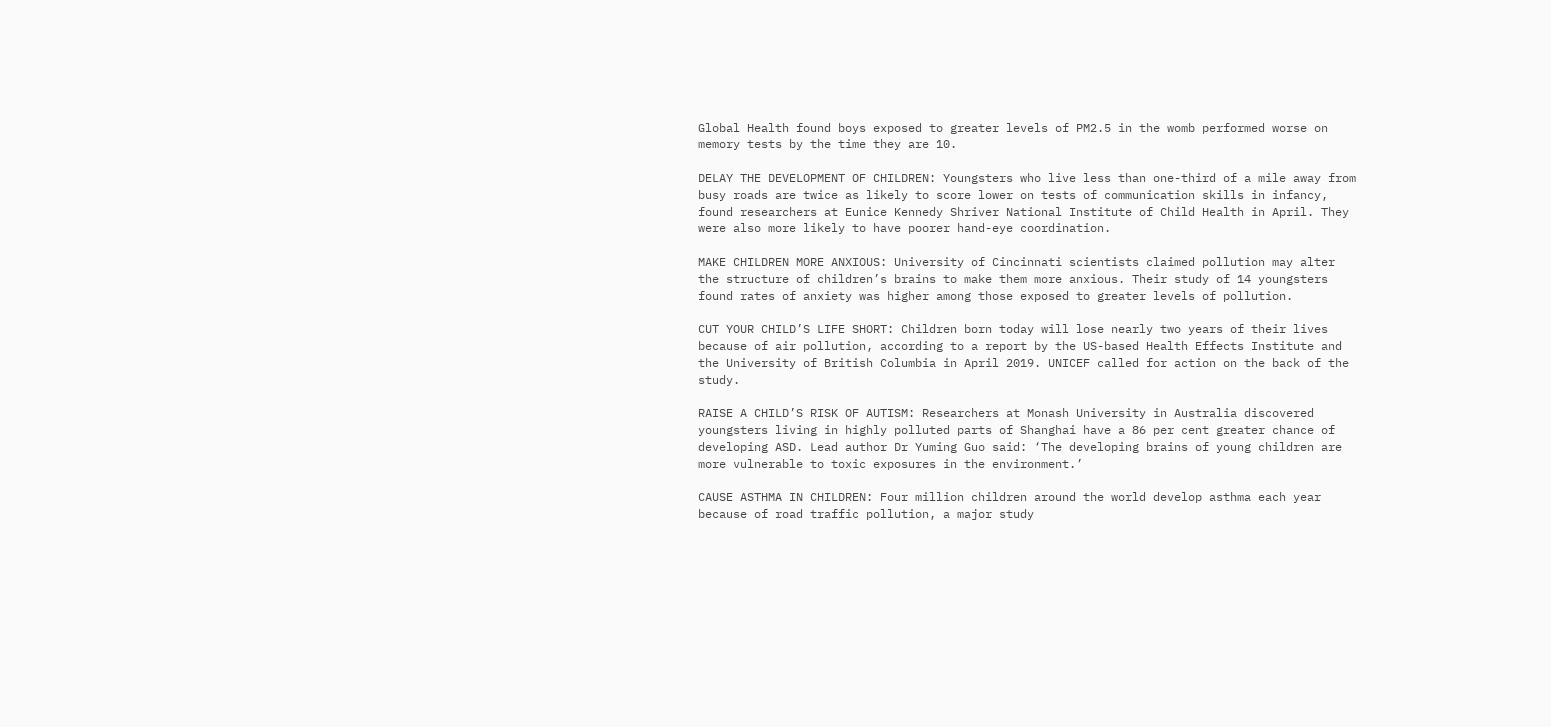Global Health found boys exposed to greater levels of PM2.5 in the womb performed worse on memory tests by the time they are 10.

DELAY THE DEVELOPMENT OF CHILDREN: Youngsters who live less than one-third of a mile away from busy roads are twice as likely to score lower on tests of communication skills in infancy, found researchers at Eunice Kennedy Shriver National Institute of Child Health in April. They were also more likely to have poorer hand-eye coordination.

MAKE CHILDREN MORE ANXIOUS: University of Cincinnati scientists claimed pollution may alter the structure of children’s brains to make them more anxious. Their study of 14 youngsters found rates of anxiety was higher among those exposed to greater levels of pollution.

CUT YOUR CHILD’S LIFE SHORT: Children born today will lose nearly two years of their lives because of air pollution, according to a report by the US-based Health Effects Institute and the University of British Columbia in April 2019. UNICEF called for action on the back of the study.

RAISE A CHILD’S RISK OF AUTISM: Researchers at Monash University in Australia discovered youngsters living in highly polluted parts of Shanghai have a 86 per cent greater chance of developing ASD. Lead author Dr Yuming Guo said: ‘The developing brains of young children are more vulnerable to toxic exposures in the environment.’

CAUSE ASTHMA IN CHILDREN: Four million children around the world develop asthma each year because of road traffic pollution, a major study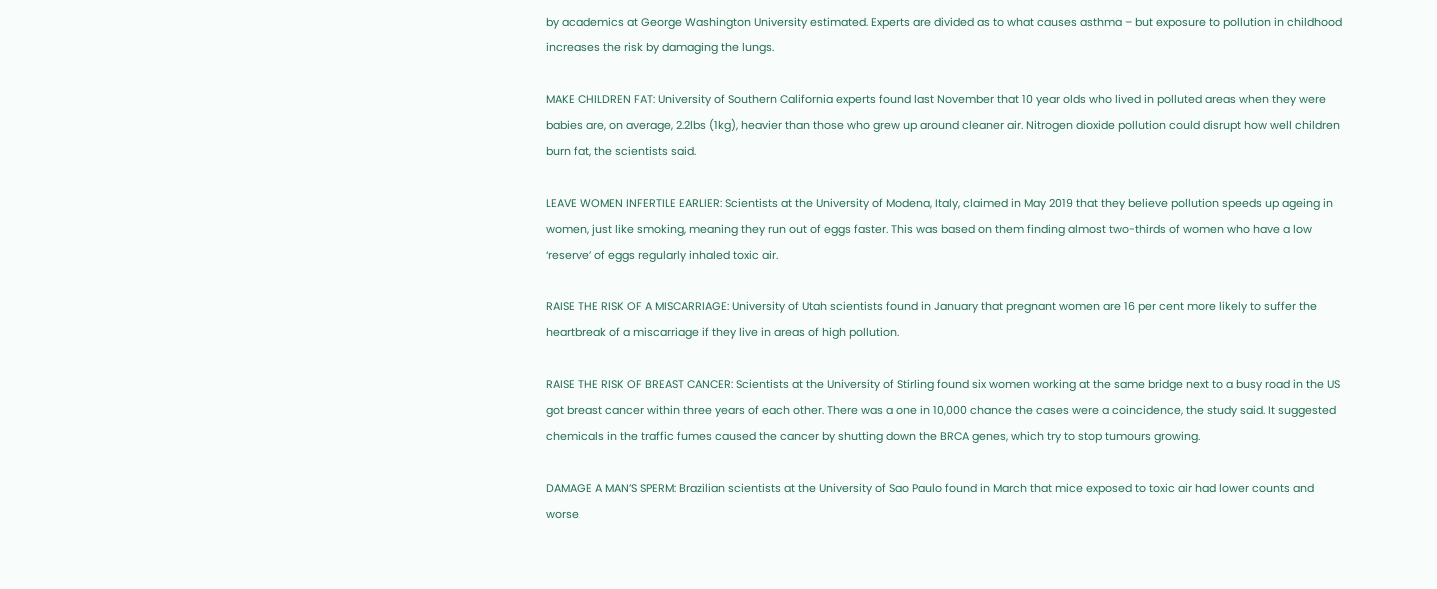by academics at George Washington University estimated. Experts are divided as to what causes asthma – but exposure to pollution in childhood increases the risk by damaging the lungs.

MAKE CHILDREN FAT: University of Southern California experts found last November that 10 year olds who lived in polluted areas when they were babies are, on average, 2.2lbs (1kg), heavier than those who grew up around cleaner air. Nitrogen dioxide pollution could disrupt how well children burn fat, the scientists said.

LEAVE WOMEN INFERTILE EARLIER: Scientists at the University of Modena, Italy, claimed in May 2019 that they believe pollution speeds up ageing in women, just like smoking, meaning they run out of eggs faster. This was based on them finding almost two-thirds of women who have a low ‘reserve’ of eggs regularly inhaled toxic air.

RAISE THE RISK OF A MISCARRIAGE: University of Utah scientists found in January that pregnant women are 16 per cent more likely to suffer the heartbreak of a miscarriage if they live in areas of high pollution.

RAISE THE RISK OF BREAST CANCER: Scientists at the University of Stirling found six women working at the same bridge next to a busy road in the US got breast cancer within three years of each other. There was a one in 10,000 chance the cases were a coincidence, the study said. It suggested chemicals in the traffic fumes caused the cancer by shutting down the BRCA genes, which try to stop tumours growing.

DAMAGE A MAN’S SPERM: Brazilian scientists at the University of Sao Paulo found in March that mice exposed to toxic air had lower counts and worse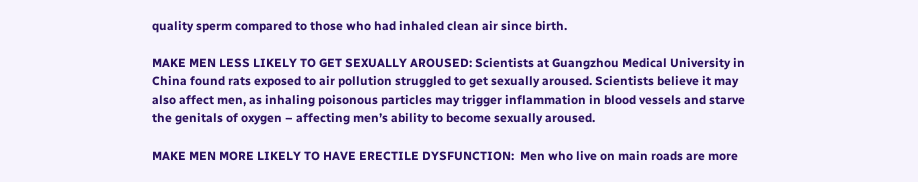quality sperm compared to those who had inhaled clean air since birth.

MAKE MEN LESS LIKELY TO GET SEXUALLY AROUSED: Scientists at Guangzhou Medical University in China found rats exposed to air pollution struggled to get sexually aroused. Scientists believe it may also affect men, as inhaling poisonous particles may trigger inflammation in blood vessels and starve the genitals of oxygen – affecting men’s ability to become sexually aroused.

MAKE MEN MORE LIKELY TO HAVE ERECTILE DYSFUNCTION:  Men who live on main roads are more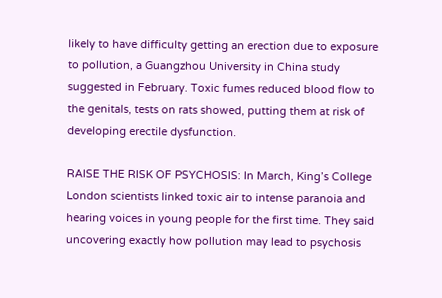likely to have difficulty getting an erection due to exposure to pollution, a Guangzhou University in China study suggested in February. Toxic fumes reduced blood flow to the genitals, tests on rats showed, putting them at risk of developing erectile dysfunction.

RAISE THE RISK OF PSYCHOSIS: In March, King’s College London scientists linked toxic air to intense paranoia and hearing voices in young people for the first time. They said uncovering exactly how pollution may lead to psychosis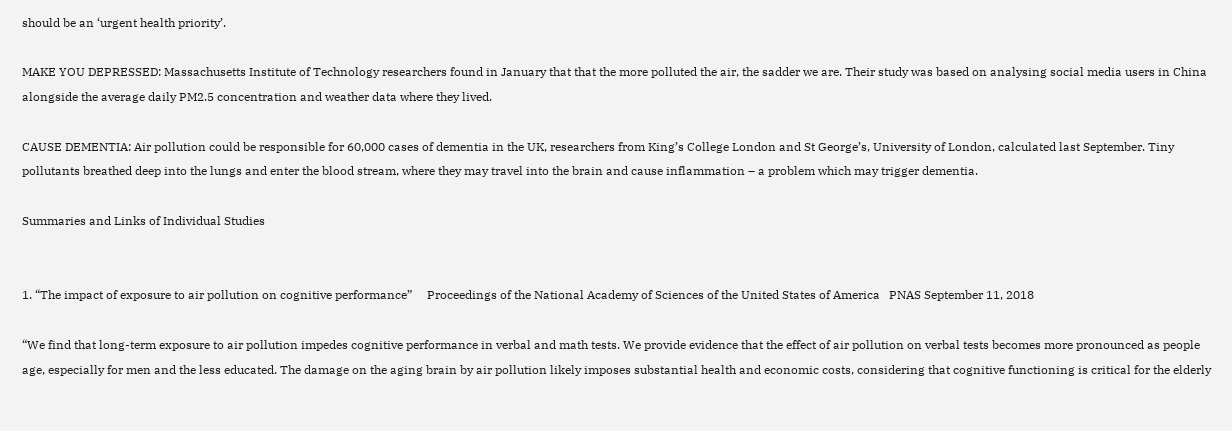should be an ‘urgent health priority’.

MAKE YOU DEPRESSED: Massachusetts Institute of Technology researchers found in January that that the more polluted the air, the sadder we are. Their study was based on analysing social media users in China alongside the average daily PM2.5 concentration and weather data where they lived.

CAUSE DEMENTIA: Air pollution could be responsible for 60,000 cases of dementia in the UK, researchers from King’s College London and St George’s, University of London, calculated last September. Tiny pollutants breathed deep into the lungs and enter the blood stream, where they may travel into the brain and cause inflammation – a problem which may trigger dementia.

Summaries and Links of Individual Studies


1. “The impact of exposure to air pollution on cognitive performance”     Proceedings of the National Academy of Sciences of the United States of America   PNAS September 11, 2018

“We find that long-term exposure to air pollution impedes cognitive performance in verbal and math tests. We provide evidence that the effect of air pollution on verbal tests becomes more pronounced as people age, especially for men and the less educated. The damage on the aging brain by air pollution likely imposes substantial health and economic costs, considering that cognitive functioning is critical for the elderly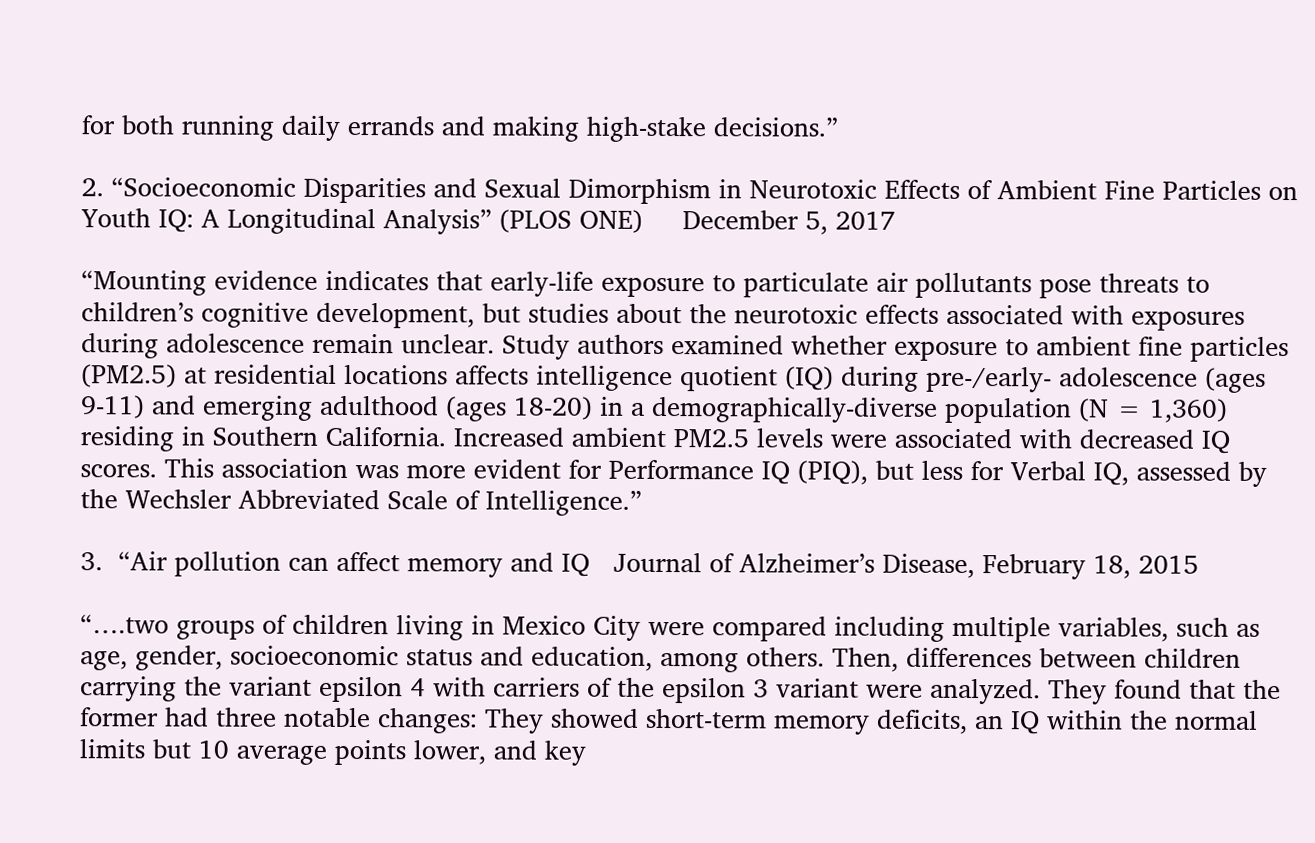for both running daily errands and making high-stake decisions.”

2. “Socioeconomic Disparities and Sexual Dimorphism in Neurotoxic Effects of Ambient Fine Particles on Youth IQ: A Longitudinal Analysis” (PLOS ONE)     December 5, 2017

“Mounting evidence indicates that early-life exposure to particulate air pollutants pose threats to children’s cognitive development, but studies about the neurotoxic effects associated with exposures during adolescence remain unclear. Study authors examined whether exposure to ambient fine particles (PM2.5) at residential locations affects intelligence quotient (IQ) during pre-/early- adolescence (ages 9-11) and emerging adulthood (ages 18-20) in a demographically-diverse population (N = 1,360) residing in Southern California. Increased ambient PM2.5 levels were associated with decreased IQ scores. This association was more evident for Performance IQ (PIQ), but less for Verbal IQ, assessed by the Wechsler Abbreviated Scale of Intelligence.”

3.  “Air pollution can affect memory and IQ   Journal of Alzheimer’s Disease, February 18, 2015

“….two groups of children living in Mexico City were compared including multiple variables, such as age, gender, socioeconomic status and education, among others. Then, differences between children carrying the variant epsilon 4 with carriers of the epsilon 3 variant were analyzed. They found that the former had three notable changes: They showed short-term memory deficits, an IQ within the normal limits but 10 average points lower, and key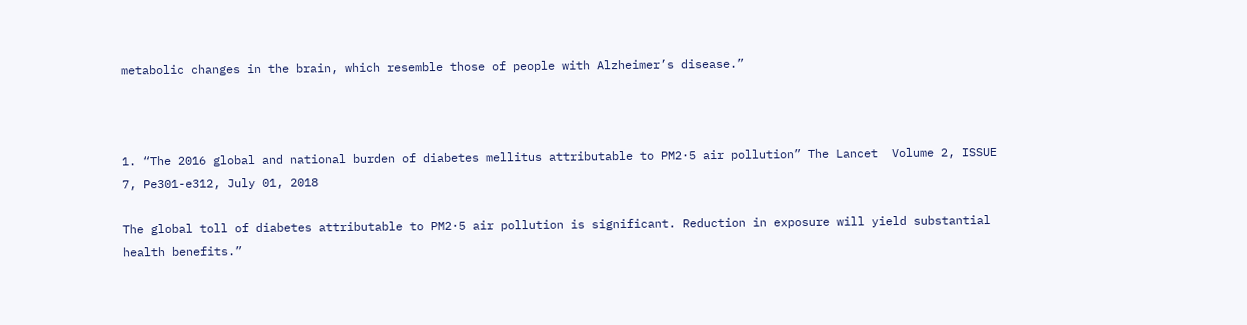metabolic changes in the brain, which resemble those of people with Alzheimer’s disease.”



1. “The 2016 global and national burden of diabetes mellitus attributable to PM2·5 air pollution” The Lancet  Volume 2, ISSUE 7, Pe301-e312, July 01, 2018

The global toll of diabetes attributable to PM2·5 air pollution is significant. Reduction in exposure will yield substantial health benefits.”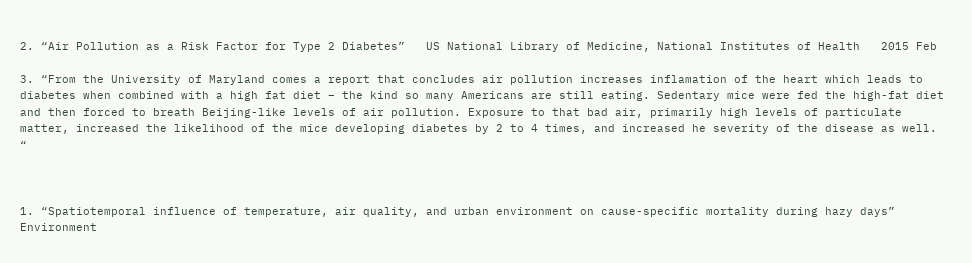2. “Air Pollution as a Risk Factor for Type 2 Diabetes”   US National Library of Medicine, National Institutes of Health   2015 Feb

3. “From the University of Maryland comes a report that concludes air pollution increases inflamation of the heart which leads to diabetes when combined with a high fat diet – the kind so many Americans are still eating. Sedentary mice were fed the high-fat diet and then forced to breath Beijing-like levels of air pollution. Exposure to that bad air, primarily high levels of particulate matter, increased the likelihood of the mice developing diabetes by 2 to 4 times, and increased he severity of the disease as well. “



1. “Spatiotemporal influence of temperature, air quality, and urban environment on cause-specific mortality during hazy days”     Environment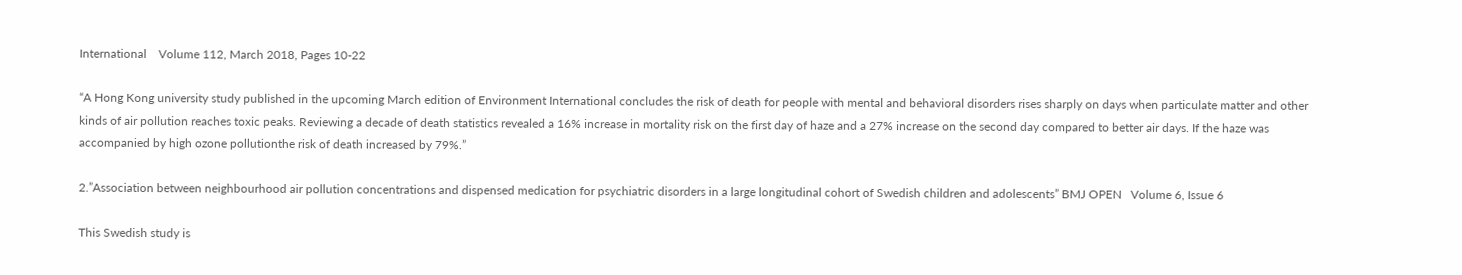International    Volume 112, March 2018, Pages 10-22

“A Hong Kong university study published in the upcoming March edition of Environment International concludes the risk of death for people with mental and behavioral disorders rises sharply on days when particulate matter and other kinds of air pollution reaches toxic peaks. Reviewing a decade of death statistics revealed a 16% increase in mortality risk on the first day of haze and a 27% increase on the second day compared to better air days. If the haze was accompanied by high ozone pollutionthe risk of death increased by 79%.”

2.”Association between neighbourhood air pollution concentrations and dispensed medication for psychiatric disorders in a large longitudinal cohort of Swedish children and adolescents” BMJ OPEN   Volume 6, Issue 6

This Swedish study is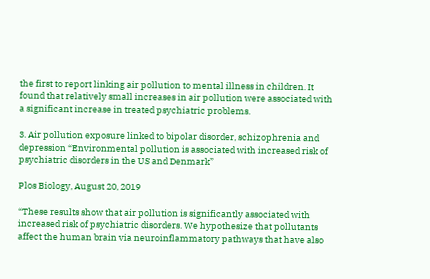the first to report linking air pollution to mental illness in children. It found that relatively small increases in air pollution were associated with a significant increase in treated psychiatric problems.

3. Air pollution exposure linked to bipolar disorder, schizophrenia and depression “Environmental pollution is associated with increased risk of psychiatric disorders in the US and Denmark”

Plos Biology, August 20, 2019

“These results show that air pollution is significantly associated with increased risk of psychiatric disorders. We hypothesize that pollutants affect the human brain via neuroinflammatory pathways that have also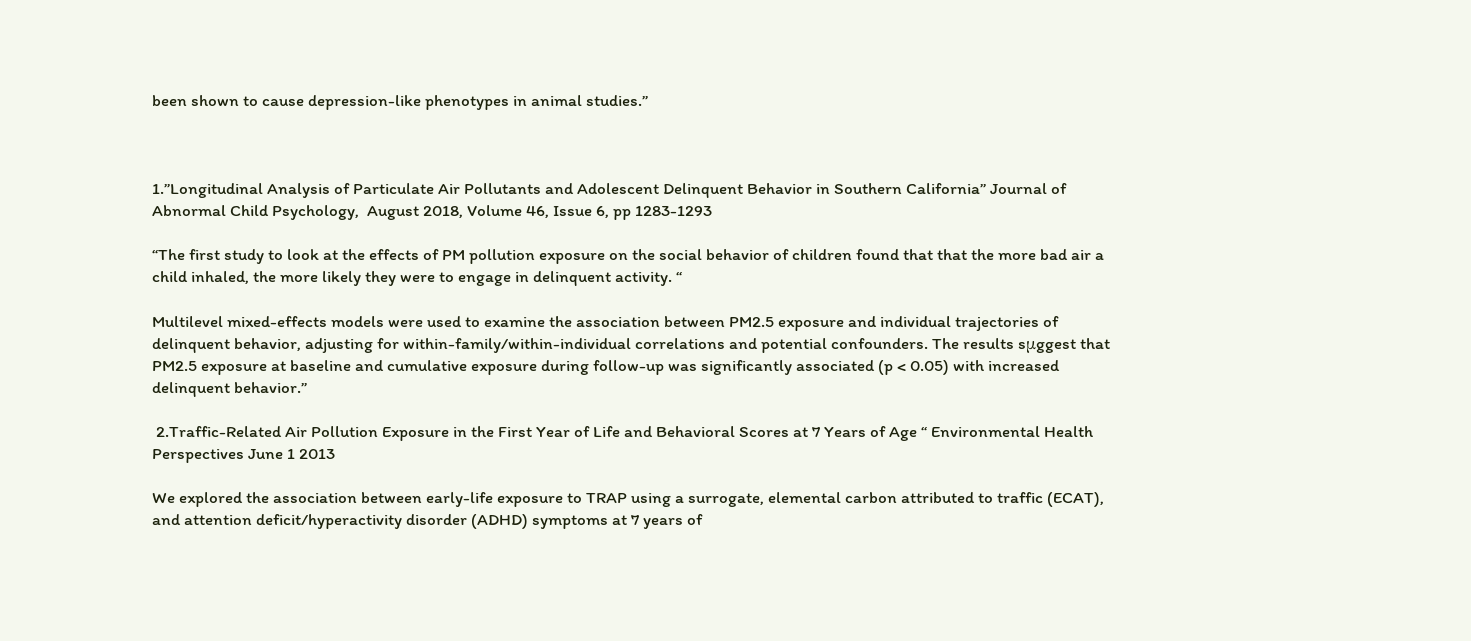been shown to cause depression-like phenotypes in animal studies.”



1.”Longitudinal Analysis of Particulate Air Pollutants and Adolescent Delinquent Behavior in Southern California” Journal of Abnormal Child Psychology,  August 2018, Volume 46, Issue 6, pp 1283-1293

“The first study to look at the effects of PM pollution exposure on the social behavior of children found that that the more bad air a child inhaled, the more likely they were to engage in delinquent activity. “

Multilevel mixed-effects models were used to examine the association between PM2.5 exposure and individual trajectories of delinquent behavior, adjusting for within-family/within-individual correlations and potential confounders. The results sμggest that PM2.5 exposure at baseline and cumulative exposure during follow-up was significantly associated (p < 0.05) with increased delinquent behavior.”

 2.Traffic-Related Air Pollution Exposure in the First Year of Life and Behavioral Scores at 7 Years of Age “ Environmental Health Perspectives June 1 2013

We explored the association between early-life exposure to TRAP using a surrogate, elemental carbon attributed to traffic (ECAT), and attention deficit/hyperactivity disorder (ADHD) symptoms at 7 years of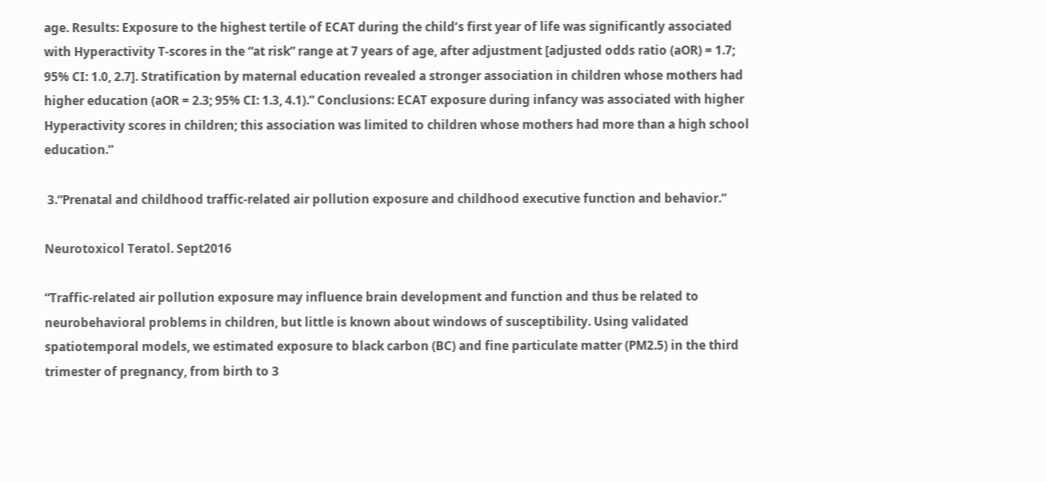age. Results: Exposure to the highest tertile of ECAT during the child’s first year of life was significantly associated with Hyperactivity T-scores in the “at risk” range at 7 years of age, after adjustment [adjusted odds ratio (aOR) = 1.7; 95% CI: 1.0, 2.7]. Stratification by maternal education revealed a stronger association in children whose mothers had higher education (aOR = 2.3; 95% CI: 1.3, 4.1).” Conclusions: ECAT exposure during infancy was associated with higher Hyperactivity scores in children; this association was limited to children whose mothers had more than a high school education.”

 3.“Prenatal and childhood traffic-related air pollution exposure and childhood executive function and behavior.”

Neurotoxicol Teratol. Sept2016

“Traffic-related air pollution exposure may influence brain development and function and thus be related to neurobehavioral problems in children, but little is known about windows of susceptibility. Using validated spatiotemporal models, we estimated exposure to black carbon (BC) and fine particulate matter (PM2.5) in the third trimester of pregnancy, from birth to 3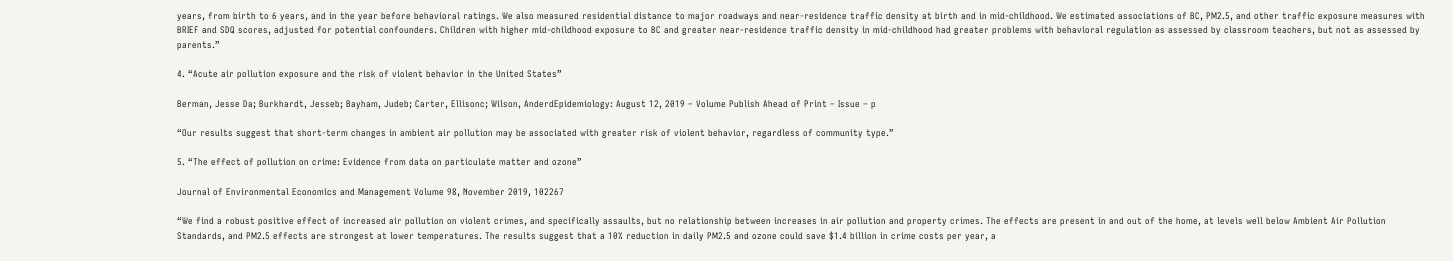years, from birth to 6 years, and in the year before behavioral ratings. We also measured residential distance to major roadways and near-residence traffic density at birth and in mid-childhood. We estimated associations of BC, PM2.5, and other traffic exposure measures with BRIEF and SDQ scores, adjusted for potential confounders. Children with higher mid-childhood exposure to BC and greater near-residence traffic density in mid-childhood had greater problems with behavioral regulation as assessed by classroom teachers, but not as assessed by parents.”

4. “Acute air pollution exposure and the risk of violent behavior in the United States”

Berman, Jesse Da; Burkhardt, Jesseb; Bayham, Judeb; Carter, Ellisonc; Wilson, AnderdEpidemiology: August 12, 2019 – Volume Publish Ahead of Print – Issue – p

“Our results suggest that short-term changes in ambient air pollution may be associated with greater risk of violent behavior, regardless of community type.”

5. “The effect of pollution on crime: Evidence from data on particulate matter and ozone”

Journal of Environmental Economics and Management Volume 98, November 2019, 102267

“We find a robust positive effect of increased air pollution on violent crimes, and specifically assaults, but no relationship between increases in air pollution and property crimes. The effects are present in and out of the home, at levels well below Ambient Air Pollution Standards, and PM2.5 effects are strongest at lower temperatures. The results suggest that a 10% reduction in daily PM2.5 and ozone could save $1.4 billion in crime costs per year, a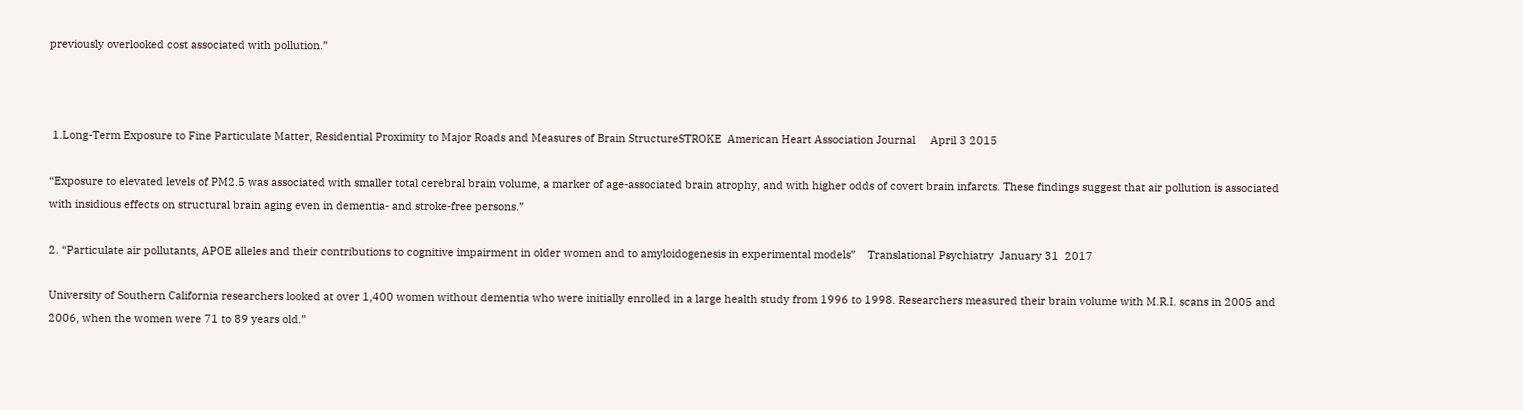previously overlooked cost associated with pollution.”



 1.Long-Term Exposure to Fine Particulate Matter, Residential Proximity to Major Roads and Measures of Brain StructureSTROKE  American Heart Association Journal     April 3 2015

“Exposure to elevated levels of PM2.5 was associated with smaller total cerebral brain volume, a marker of age-associated brain atrophy, and with higher odds of covert brain infarcts. These findings suggest that air pollution is associated with insidious effects on structural brain aging even in dementia- and stroke-free persons.”

2. “Particulate air pollutants, APOE alleles and their contributions to cognitive impairment in older women and to amyloidogenesis in experimental models”    Translational Psychiatry  January 31  2017

University of Southern California researchers looked at over 1,400 women without dementia who were initially enrolled in a large health study from 1996 to 1998. Researchers measured their brain volume with M.R.I. scans in 2005 and 2006, when the women were 71 to 89 years old.”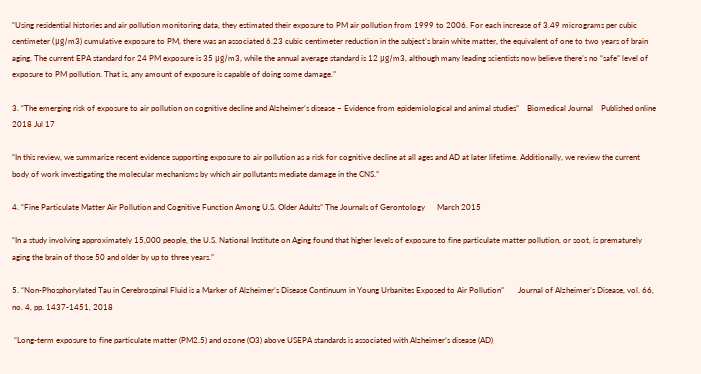“Using residential histories and air pollution monitoring data, they estimated their exposure to PM air pollution from 1999 to 2006. For each increase of 3.49 micrograms per cubic centimeter (μg/m3) cumulative exposure to PM, there was an associated 6.23 cubic centimeter reduction in the subject’s brain white matter, the equivalent of one to two years of brain aging. The current EPA standard for 24 PM exposure is 35 μg/m3, while the annual average standard is 12 μg/m3, although many leading scientists now believe there’s no “safe” level of exposure to PM pollution. That is, any amount of exposure is capable of doing some damage.”

3. “The emerging risk of exposure to air pollution on cognitive decline and Alzheimer’s disease – Evidence from epidemiological and animal studies”    Biomedical Journal    Published online 2018 Jul 17

“In this review, we summarize recent evidence supporting exposure to air pollution as a risk for cognitive decline at all ages and AD at later lifetime. Additionally, we review the current body of work investigating the molecular mechanisms by which air pollutants mediate damage in the CNS.”

4. “Fine Particulate Matter Air Pollution and Cognitive Function Among U.S. Older Adults” The Journals of Gerontology      March 2015

“In a study involving approximately 15,000 people, the U.S. National Institute on Aging found that higher levels of exposure to fine particulate matter pollution, or soot, is prematurely aging the brain of those 50 and older by up to three years.”

5. “Non-Phosphorylated Tau in Cerebrospinal Fluid is a Marker of Alzheimer’s Disease Continuum in Young Urbanites Exposed to Air Pollution”       Journal of Alzheimer’s Disease, vol. 66, no. 4, pp. 1437-1451, 2018

 “Long-term exposure to fine particulate matter (PM2.5) and ozone (O3) above USEPA standards is associated with Alzheimer’s disease (AD)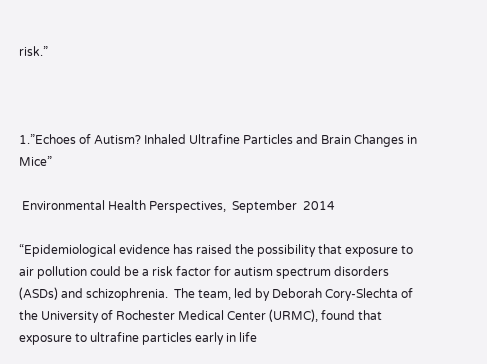risk.”



1.”Echoes of Autism? Inhaled Ultrafine Particles and Brain Changes in Mice”

 Environmental Health Perspectives,  September  2014

“Epidemiological evidence has raised the possibility that exposure to air pollution could be a risk factor for autism spectrum disorders (ASDs) and schizophrenia.  The team, led by Deborah Cory-Slechta of the University of Rochester Medical Center (URMC), found that exposure to ultrafine particles early in life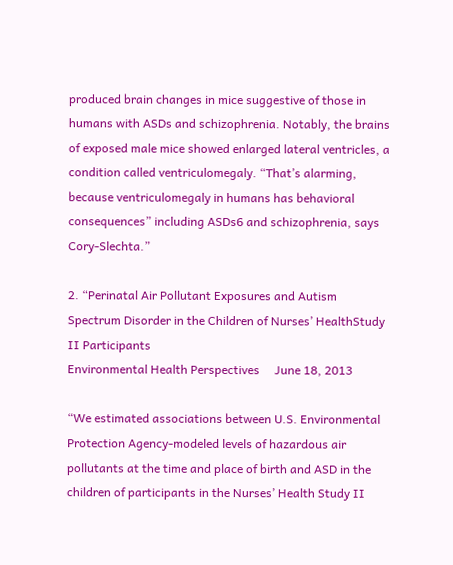produced brain changes in mice suggestive of those in humans with ASDs and schizophrenia. Notably, the brains of exposed male mice showed enlarged lateral ventricles, a condition called ventriculomegaly. “That’s alarming, because ventriculomegaly in humans has behavioral consequences” including ASDs6 and schizophrenia, says Cory-Slechta.”

2. “Perinatal Air Pollutant Exposures and Autism Spectrum Disorder in the Children of Nurses’ HealthStudy II Participants                                                                                                          Environmental Health Perspectives     June 18, 2013

“We estimated associations between U.S. Environmental Protection Agency-modeled levels of hazardous air pollutants at the time and place of birth and ASD in the children of participants in the Nurses’ Health Study II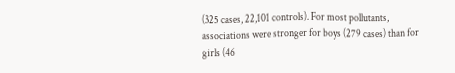(325 cases, 22,101 controls). For most pollutants, associations were stronger for boys (279 cases) than for girls (46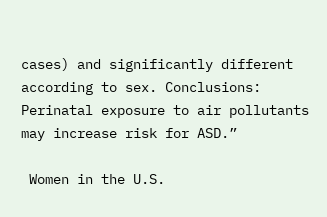cases) and significantly different according to sex. Conclusions: Perinatal exposure to air pollutants may increase risk for ASD.”

 Women in the U.S.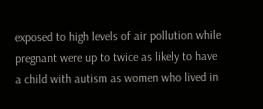exposed to high levels of air pollution while pregnant were up to twice as likely to have a child with autism as women who lived in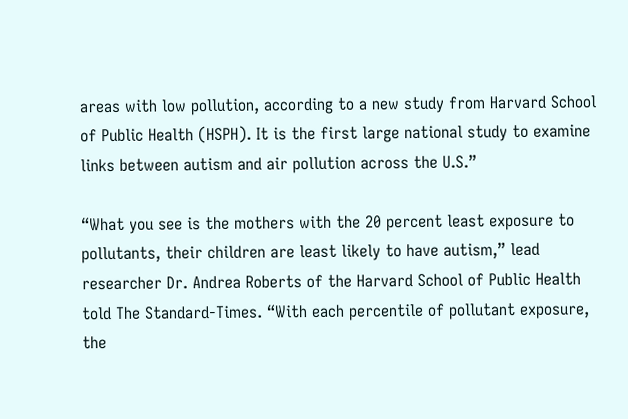areas with low pollution, according to a new study from Harvard School of Public Health (HSPH). It is the first large national study to examine links between autism and air pollution across the U.S.”

“What you see is the mothers with the 20 percent least exposure to pollutants, their children are least likely to have autism,” lead researcher Dr. Andrea Roberts of the Harvard School of Public Health told The Standard-Times. “With each percentile of pollutant exposure, the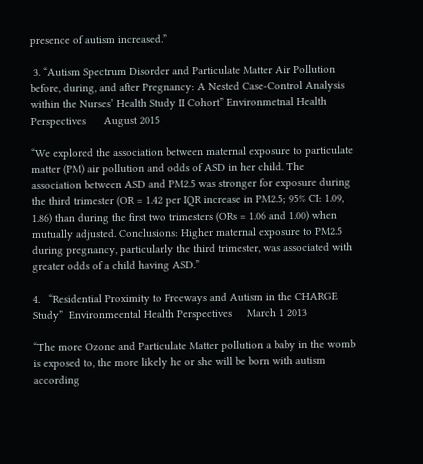presence of autism increased.”

 3. “Autism Spectrum Disorder and Particulate Matter Air Pollution before, during, and after Pregnancy: A Nested Case-Control Analysis within the Nurses’ Health Study II Cohort” Environmetnal Health Perspectives      August 2015

“We explored the association between maternal exposure to particulate matter (PM) air pollution and odds of ASD in her child. The association between ASD and PM2.5 was stronger for exposure during the third trimester (OR = 1.42 per IQR increase in PM2.5; 95% CI: 1.09, 1.86) than during the first two trimesters (ORs = 1.06 and 1.00) when mutually adjusted. Conclusions: Higher maternal exposure to PM2.5 during pregnancy, particularly the third trimester, was associated with greater odds of a child having ASD.”

4.   “Residential Proximity to Freeways and Autism in the CHARGE Study”  Environmeental Health Perspectives     March 1 2013

“The more Ozone and Particulate Matter pollution a baby in the womb is exposed to, the more likely he or she will be born with autism according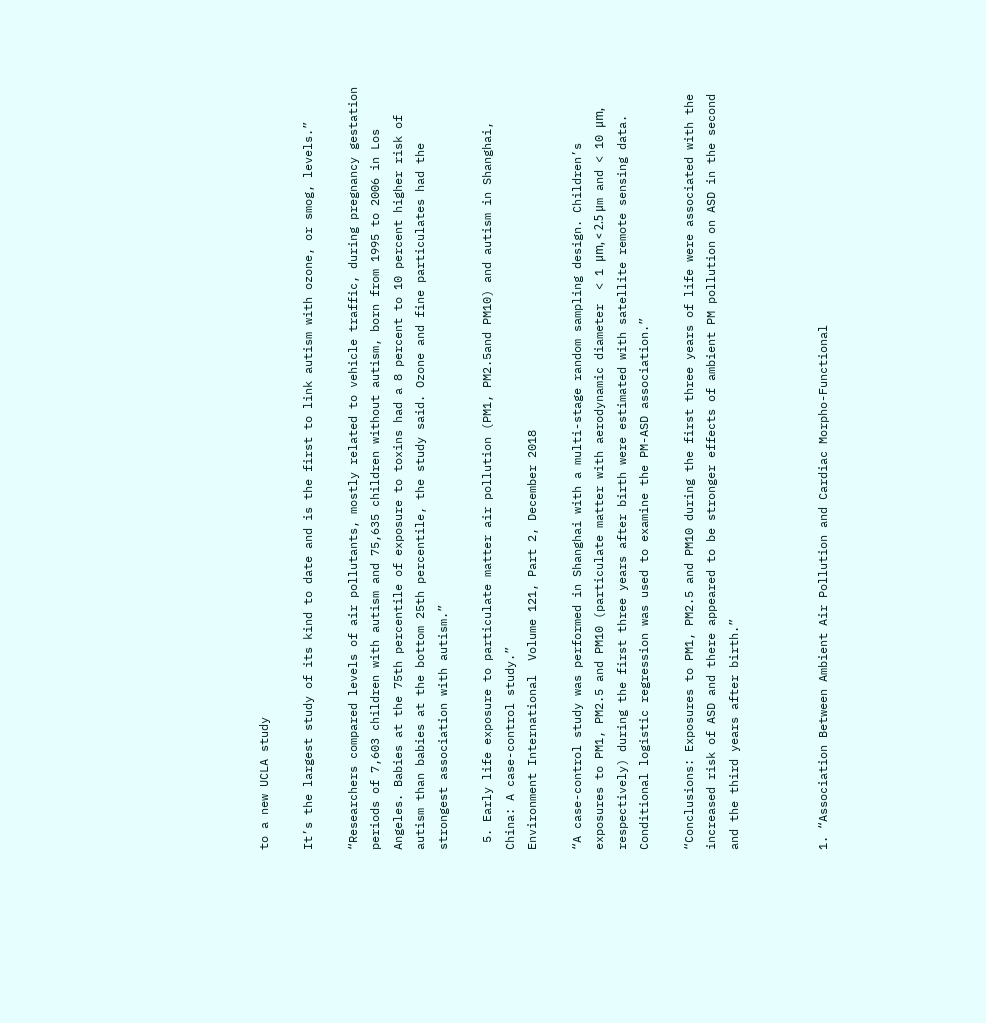to a new UCLA study

It’s the largest study of its kind to date and is the first to link autism with ozone, or smog, levels.”

“Researchers compared levels of air pollutants, mostly related to vehicle traffic, during pregnancy gestation periods of 7,603 children with autism and 75,635 children without autism, born from 1995 to 2006 in Los Angeles. Babies at the 75th percentile of exposure to toxins had a 8 percent to 10 percent higher risk of autism than babies at the bottom 25th percentile, the study said. Ozone and fine particulates had the strongest association with autism.”

 5. Early life exposure to particulate matter air pollution (PM1, PM2.5and PM10) and autism in Shanghai, China: A case-control study.”                                                                            Environment International  Volume 121, Part 2, December 2018

“A case-control study was performed in Shanghai with a multi-stage random sampling design. Children’s exposures to PM1, PM2.5 and PM10 (particulate matter with aerodynamic diameter  < 1 μm, < 2.5 μm and < 10 μm, respectively) during the first three years after birth were estimated with satellite remote sensing data. Conditional logistic regression was used to examine the PM-ASD association.”

“Conclusions: Exposures to PM1, PM2.5 and PM10 during the first three years of life were associated with the increased risk of ASD and there appeared to be stronger effects of ambient PM pollution on ASD in the second and the third years after birth.”



1. “Association Between Ambient Air Pollution and Cardiac Morpho-Functional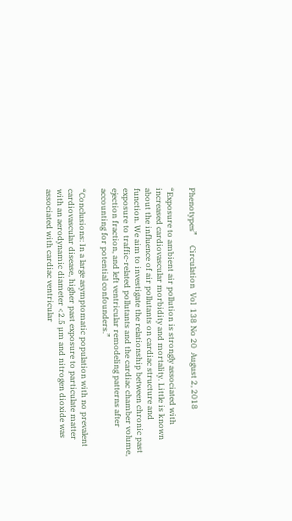Phenotypes”     Circulation  Vol  138 No 20  August 2, 2018

“Exposure to ambient air pollution is strongly associated with increased cardiovascular morbidity and mortality. Little is known about the influence of air pollutants on cardiac structure and function. We aim to investigate the relationship between chronic past exposure to traffic-related pollutants and the cardiac chamber volume, ejection fraction, and left ventricular remodeling patterns after accounting for potential confounders.”

“Conclusions: In a large asymptomatic population with no prevalent cardiovascular disease, higher past exposure to particulate matter with an aerodynamic diameter <2.5 µm and nitrogen dioxide was associated with cardiac ventricular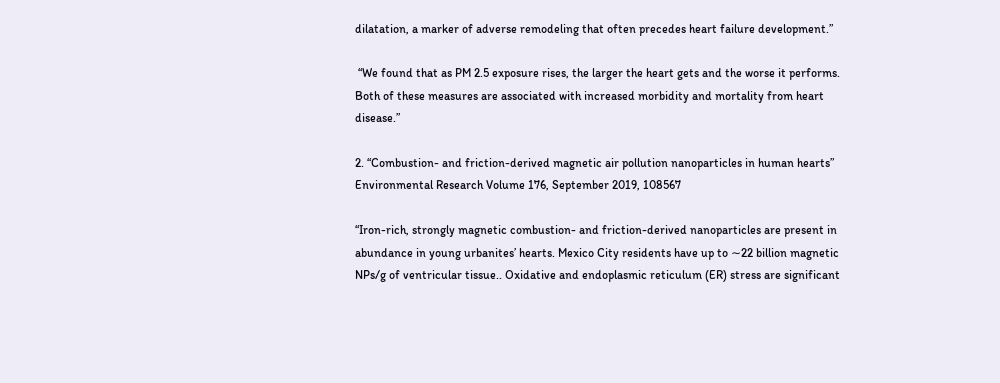dilatation, a marker of adverse remodeling that often precedes heart failure development.”

 “We found that as PM 2.5 exposure rises, the larger the heart gets and the worse it performs. Both of these measures are associated with increased morbidity and mortality from heart disease.”

2. “Combustion- and friction-derived magnetic air pollution nanoparticles in human hearts”  Environmental Research Volume 176, September 2019, 108567

“Iron-rich, strongly magnetic combustion- and friction-derived nanoparticles are present in abundance in young urbanites’ hearts. Mexico City residents have up to ∼22 billion magnetic NPs/g of ventricular tissue.. Oxidative and endoplasmic reticulum (ER) stress are significant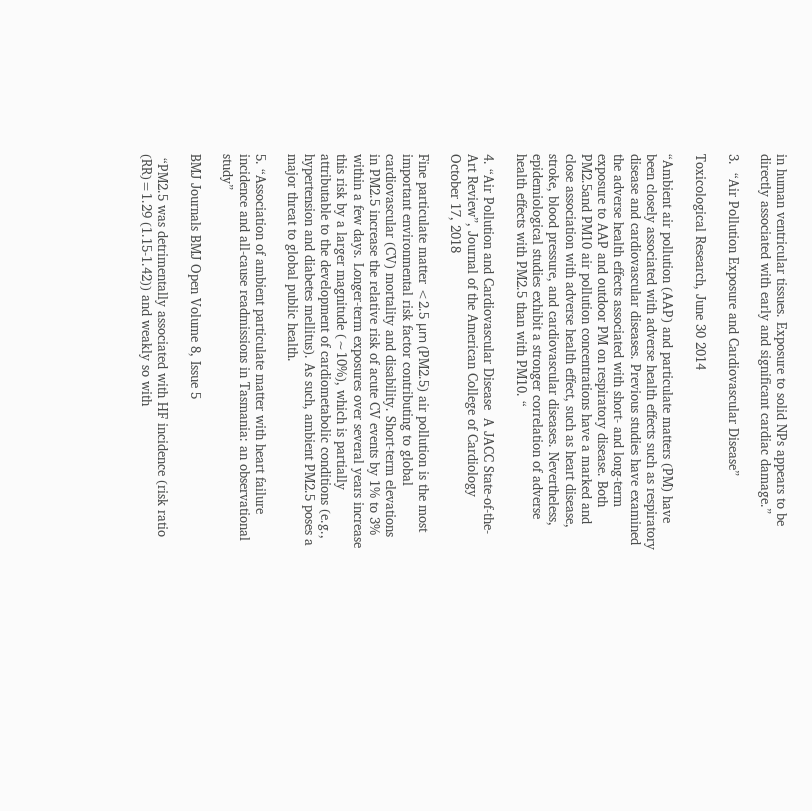in human ventricular tissues. Exposure to solid NPs appears to be directly associated with early and significant cardiac damage.”

3.  “Air Pollution Exposure and Cardiovascular Disease”

Toxicological Research, June 30 2014

“Ambient air pollution (AAP) and particulate matters (PM) have been closely associated with adverse health effects such as respiratory disease and cardiovascular diseases. Previous studies have examined the adverse health effects associated with short- and long-term exposure to AAP and outdoor PM on respiratory disease. Both PM2.5and PM10 air pollution concentrations have a marked and close association with adverse health effect, such as heart disease, stroke, blood pressure, and cardiovascular diseases. Nevertheless, epidemiological studies exhibit a stronger correlation of adverse health effects with PM2.5 than with PM10. “

4. “Air Pollution and Cardiovascular Disease  A JACC State-of-the-Art Review”, Journal of the American College of Cardiology    October 17, 2018

Fine particulate matter <2.5 μm (PM2.5) air pollution is the most important environmental risk factor contributing to global cardiovascular (CV) mortality and disability. Short-term elevations in PM2.5 increase the relative risk of acute CV events by 1% to 3% within a few days. Longer-term exposures over several years increase this risk by a larger magnitude (∼10%), which is partially attributable to the development of cardiometabolic conditions (e.g., hypertension and diabetes mellitus). As such, ambient PM2.5 poses a major threat to global public health.

5. “Association of ambient particulate matter with heart failure incidence and all-cause readmissions in Tasmania: an observational study”

BMJ Journals BMJ Open Volume 8, Issue 5

 “PM2.5 was detrimentally associated with HF incidence (risk ratio (RR)=1.29 (1.15-1.42)) and weakly so with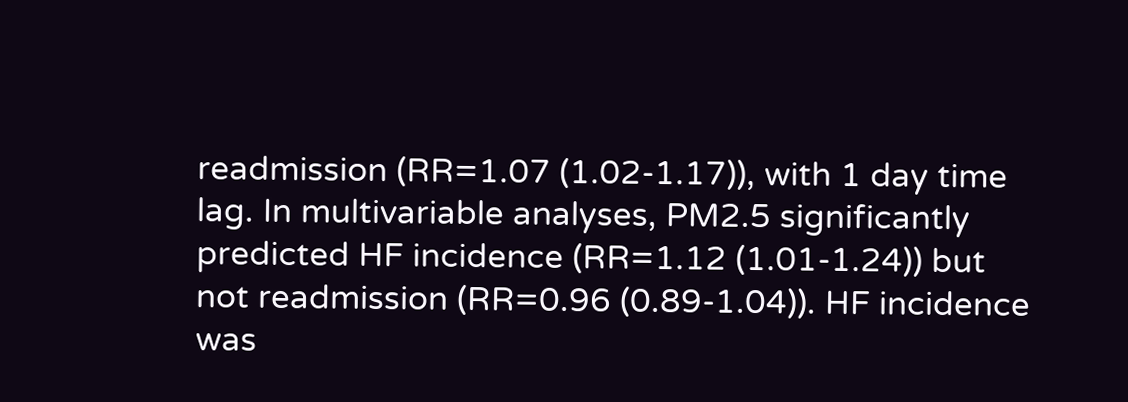readmission (RR=1.07 (1.02-1.17)), with 1 day time lag. In multivariable analyses, PM2.5 significantly predicted HF incidence (RR=1.12 (1.01-1.24)) but not readmission (RR=0.96 (0.89-1.04)). HF incidence was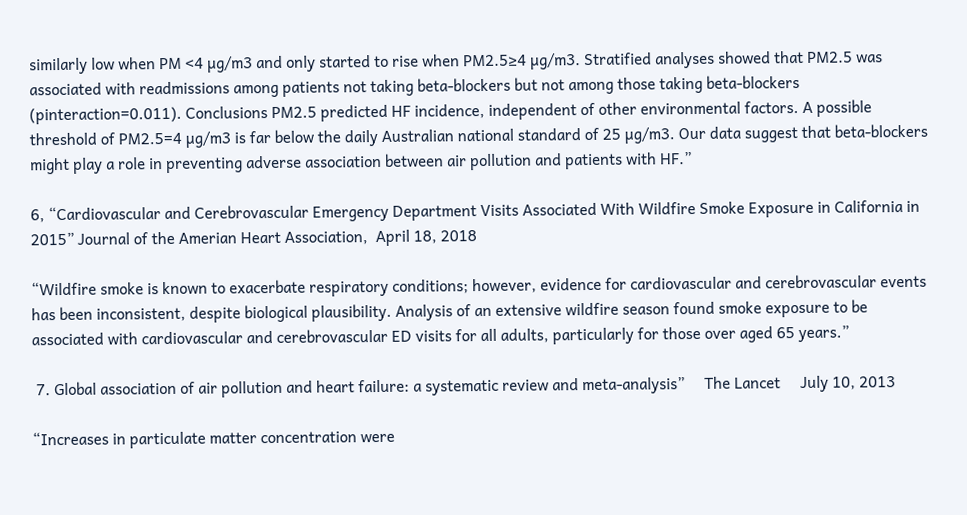similarly low when PM <4 µg/m3 and only started to rise when PM2.5≥4 µg/m3. Stratified analyses showed that PM2.5 was associated with readmissions among patients not taking beta-blockers but not among those taking beta-blockers (pinteraction=0.011). Conclusions PM2.5 predicted HF incidence, independent of other environmental factors. A possible threshold of PM2.5=4 µg/m3 is far below the daily Australian national standard of 25 µg/m3. Our data suggest that beta-blockers might play a role in preventing adverse association between air pollution and patients with HF.”

6, “Cardiovascular and Cerebrovascular Emergency Department Visits Associated With Wildfire Smoke Exposure in California in 2015” Journal of the Amerian Heart Association,  April 18, 2018

“Wildfire smoke is known to exacerbate respiratory conditions; however, evidence for cardiovascular and cerebrovascular events has been inconsistent, despite biological plausibility. Analysis of an extensive wildfire season found smoke exposure to be associated with cardiovascular and cerebrovascular ED visits for all adults, particularly for those over aged 65 years.”

 7. Global association of air pollution and heart failure: a systematic review and meta-analysis”     The Lancet     July 10, 2013

“Increases in particulate matter concentration were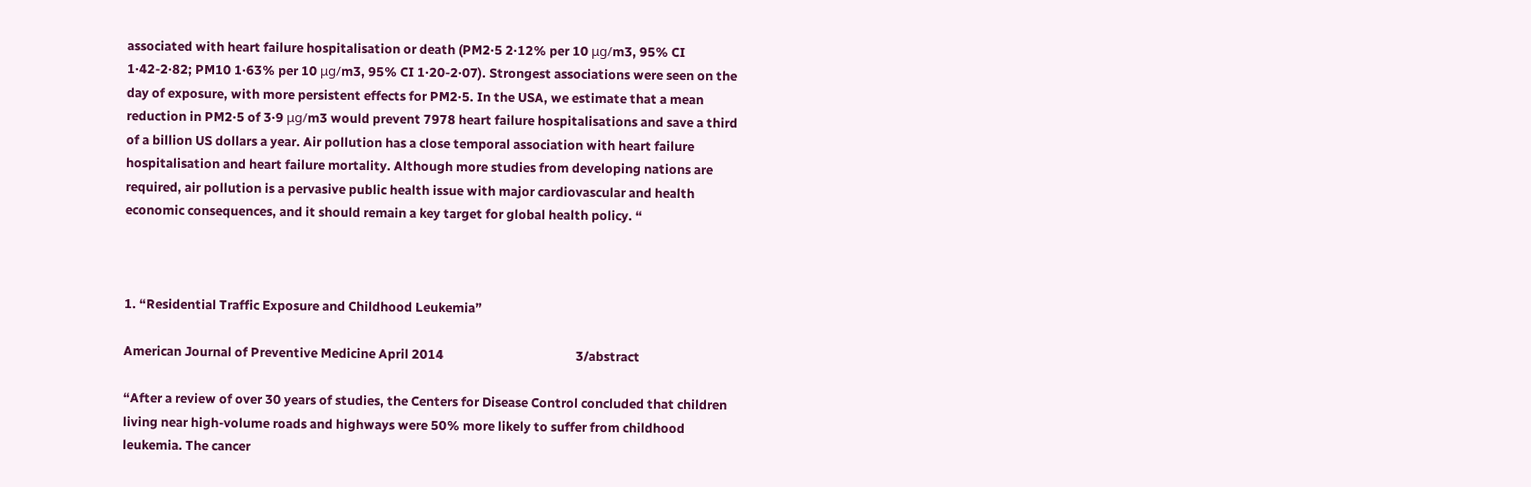associated with heart failure hospitalisation or death (PM2·5 2·12% per 10 μg/m3, 95% CI 1·42-2·82; PM10 1·63% per 10 μg/m3, 95% CI 1·20-2·07). Strongest associations were seen on the day of exposure, with more persistent effects for PM2·5. In the USA, we estimate that a mean reduction in PM2·5 of 3·9 μg/m3 would prevent 7978 heart failure hospitalisations and save a third of a billion US dollars a year. Air pollution has a close temporal association with heart failure hospitalisation and heart failure mortality. Although more studies from developing nations are required, air pollution is a pervasive public health issue with major cardiovascular and health economic consequences, and it should remain a key target for global health policy. “



1. “Residential Traffic Exposure and Childhood Leukemia”

American Journal of Preventive Medicine April 2014                                            3/abstract

“After a review of over 30 years of studies, the Centers for Disease Control concluded that children living near high-volume roads and highways were 50% more likely to suffer from childhood leukemia. The cancer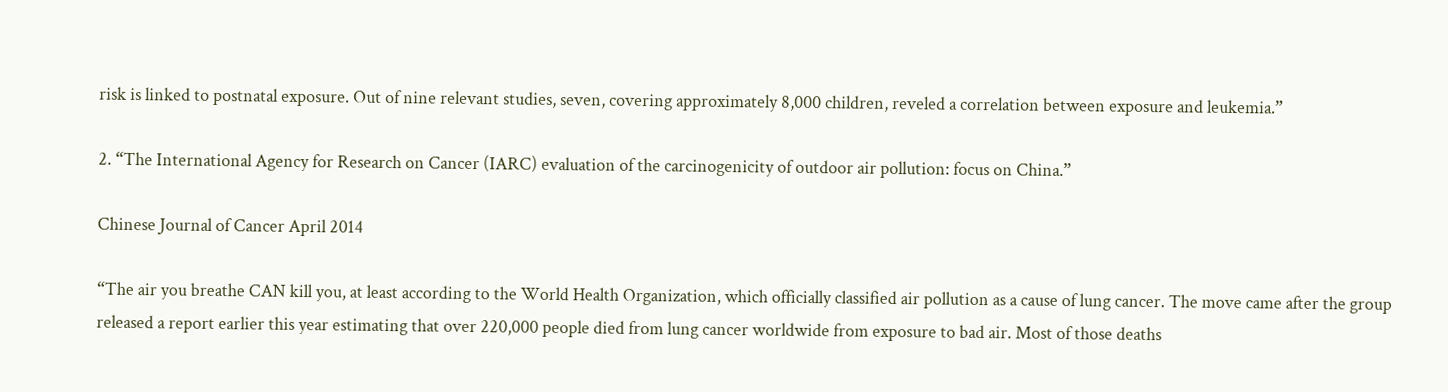risk is linked to postnatal exposure. Out of nine relevant studies, seven, covering approximately 8,000 children, reveled a correlation between exposure and leukemia.”

2. “The International Agency for Research on Cancer (IARC) evaluation of the carcinogenicity of outdoor air pollution: focus on China.”

Chinese Journal of Cancer April 2014

“The air you breathe CAN kill you, at least according to the World Health Organization, which officially classified air pollution as a cause of lung cancer. The move came after the group released a report earlier this year estimating that over 220,000 people died from lung cancer worldwide from exposure to bad air. Most of those deaths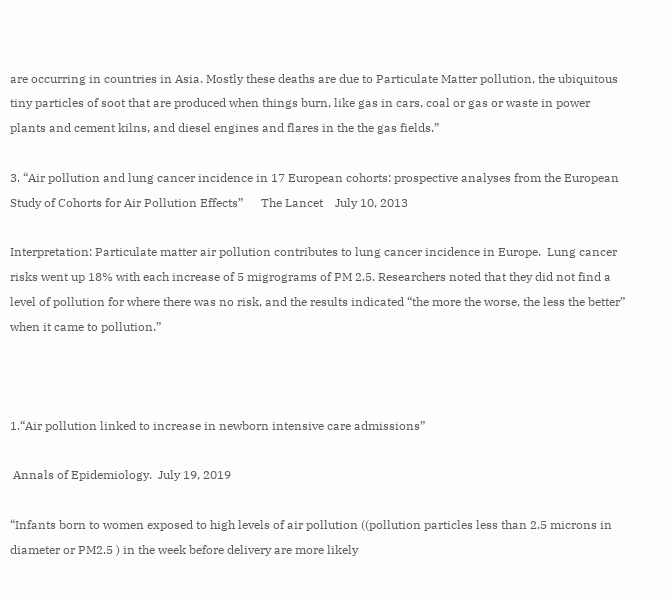are occurring in countries in Asia. Mostly these deaths are due to Particulate Matter pollution, the ubiquitous tiny particles of soot that are produced when things burn, like gas in cars, coal or gas or waste in power plants and cement kilns, and diesel engines and flares in the the gas fields.”

3. “Air pollution and lung cancer incidence in 17 European cohorts: prospective analyses from the European Study of Cohorts for Air Pollution Effects”      The Lancet    July 10, 2013

Interpretation: Particulate matter air pollution contributes to lung cancer incidence in Europe.  Lung cancer risks went up 18% with each increase of 5 migrograms of PM 2.5. Researchers noted that they did not find a level of pollution for where there was no risk, and the results indicated “the more the worse, the less the better” when it came to pollution.”



1.“Air pollution linked to increase in newborn intensive care admissions”

 Annals of Epidemiology.  July 19, 2019

“Infants born to women exposed to high levels of air pollution ((pollution particles less than 2.5 microns in diameter or PM2.5 ) in the week before delivery are more likely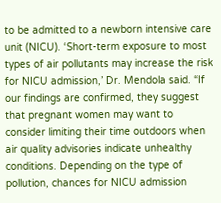to be admitted to a newborn intensive care unit (NICU). ‘Short-term exposure to most types of air pollutants may increase the risk for NICU admission,’ Dr. Mendola said. “If our findings are confirmed, they suggest that pregnant women may want to consider limiting their time outdoors when air quality advisories indicate unhealthy conditions. Depending on the type of pollution, chances for NICU admission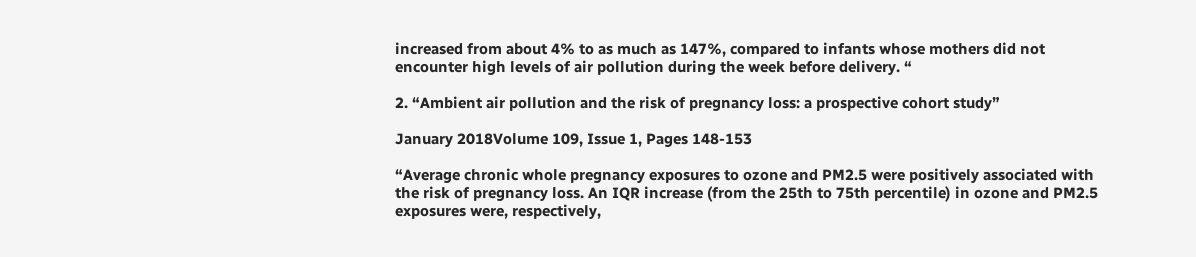increased from about 4% to as much as 147%, compared to infants whose mothers did not encounter high levels of air pollution during the week before delivery. “

2. “Ambient air pollution and the risk of pregnancy loss: a prospective cohort study”

January 2018Volume 109, Issue 1, Pages 148-153

“Average chronic whole pregnancy exposures to ozone and PM2.5 were positively associated with the risk of pregnancy loss. An IQR increase (from the 25th to 75th percentile) in ozone and PM2.5 exposures were, respectively,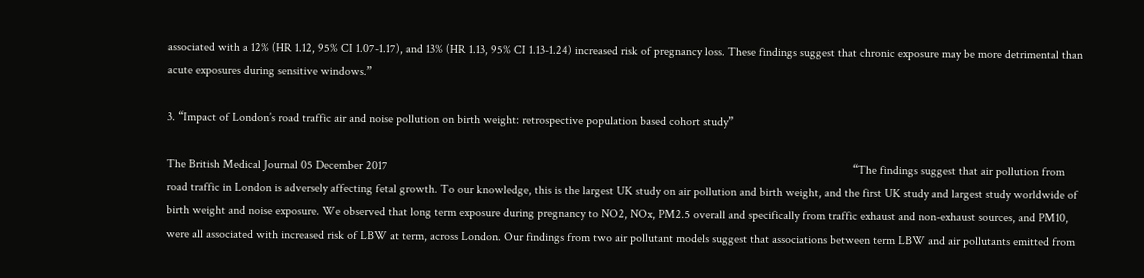associated with a 12% (HR 1.12, 95% CI 1.07-1.17), and 13% (HR 1.13, 95% CI 1.13-1.24) increased risk of pregnancy loss. These findings suggest that chronic exposure may be more detrimental than acute exposures during sensitive windows.”

3. “Impact of London’s road traffic air and noise pollution on birth weight: retrospective population based cohort study”

The British Medical Journal 05 December 2017                                                                                                                                                           “The findings suggest that air pollution from road traffic in London is adversely affecting fetal growth. To our knowledge, this is the largest UK study on air pollution and birth weight, and the first UK study and largest study worldwide of birth weight and noise exposure. We observed that long term exposure during pregnancy to NO2, NOx, PM2.5 overall and specifically from traffic exhaust and non-exhaust sources, and PM10, were all associated with increased risk of LBW at term, across London. Our findings from two air pollutant models suggest that associations between term LBW and air pollutants emitted from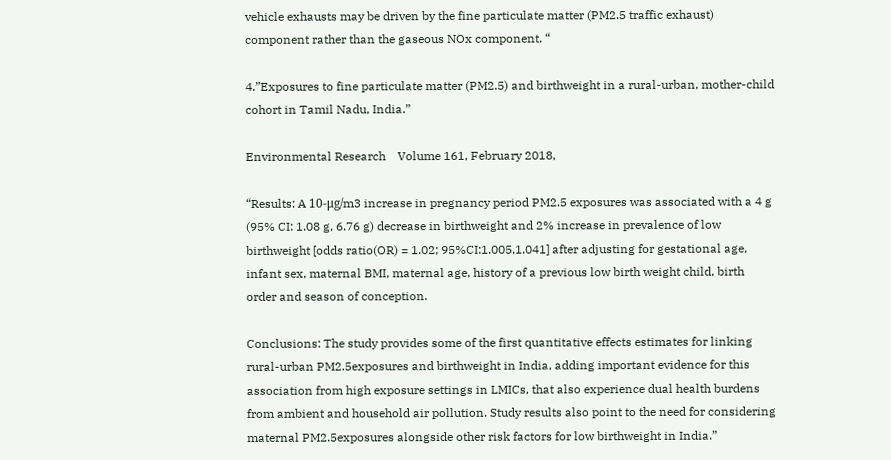vehicle exhausts may be driven by the fine particulate matter (PM2.5 traffic exhaust) component rather than the gaseous NOx component. “

4.”Exposures to fine particulate matter (PM2.5) and birthweight in a rural-urban, mother-child cohort in Tamil Nadu, India.”

Environmental Research    Volume 161, February 2018,

“Results: A 10-μg/m3 increase in pregnancy period PM2.5 exposures was associated with a 4 g (95% CI: 1.08 g, 6.76 g) decrease in birthweight and 2% increase in prevalence of low birthweight [odds ratio(OR) = 1.02; 95%CI:1.005,1.041] after adjusting for gestational age, infant sex, maternal BMI, maternal age, history of a previous low birth weight child, birth order and season of conception.

Conclusions: The study provides some of the first quantitative effects estimates for linking rural-urban PM2.5exposures and birthweight in India, adding important evidence for this association from high exposure settings in LMICs, that also experience dual health burdens from ambient and household air pollution. Study results also point to the need for considering maternal PM2.5exposures alongside other risk factors for low birthweight in India.”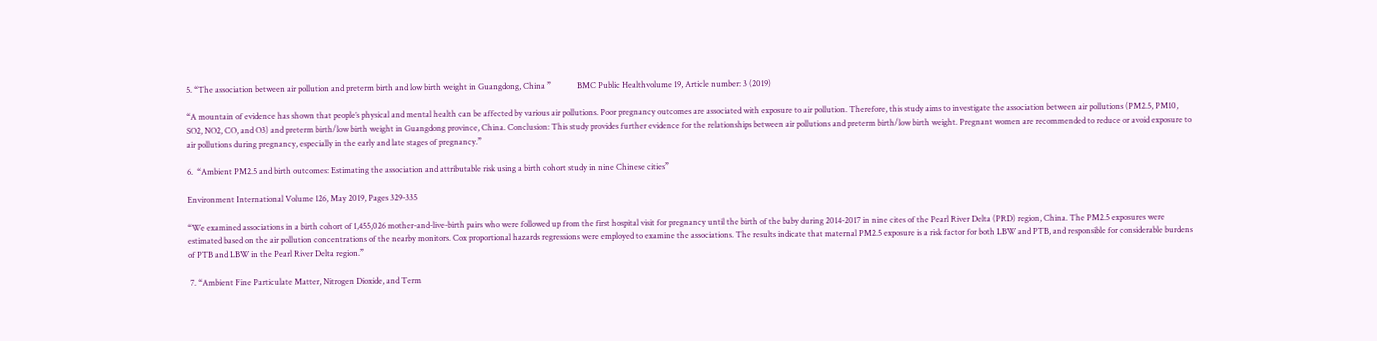5. “The association between air pollution and preterm birth and low birth weight in Guangdong, China ”             BMC Public Healthvolume 19, Article number: 3 (2019)

“A mountain of evidence has shown that people’s physical and mental health can be affected by various air pollutions. Poor pregnancy outcomes are associated with exposure to air pollution. Therefore, this study aims to investigate the association between air pollutions (PM2.5, PM10, SO2, NO2, CO, and O3) and preterm birth/low birth weight in Guangdong province, China. Conclusion: This study provides further evidence for the relationships between air pollutions and preterm birth/low birth weight. Pregnant women are recommended to reduce or avoid exposure to air pollutions during pregnancy, especially in the early and late stages of pregnancy.”

6.  “Ambient PM2.5 and birth outcomes: Estimating the association and attributable risk using a birth cohort study in nine Chinese cities”

Environment International Volume 126, May 2019, Pages 329-335

“We examined associations in a birth cohort of 1,455,026 mother-and-live-birth pairs who were followed up from the first hospital visit for pregnancy until the birth of the baby during 2014-2017 in nine cites of the Pearl River Delta (PRD) region, China. The PM2.5 exposures were estimated based on the air pollution concentrations of the nearby monitors. Cox proportional hazards regressions were employed to examine the associations. The results indicate that maternal PM2.5 exposure is a risk factor for both LBW and PTB, and responsible for considerable burdens of PTB and LBW in the Pearl River Delta region.”

 7. “Ambient Fine Particulate Matter, Nitrogen Dioxide, and Term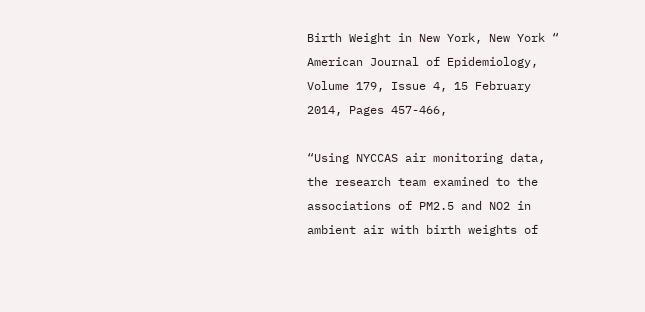Birth Weight in New York, New York “ American Journal of Epidemiology, Volume 179, Issue 4, 15 February 2014, Pages 457-466,

“Using NYCCAS air monitoring data, the research team examined to the associations of PM2.5 and NO2 in ambient air with birth weights of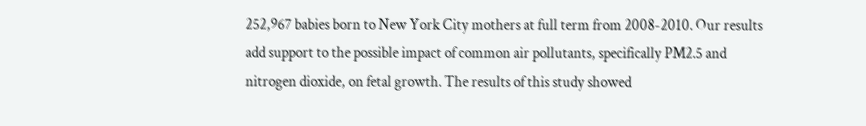252,967 babies born to New York City mothers at full term from 2008-2010. Our results add support to the possible impact of common air pollutants, specifically PM2.5 and nitrogen dioxide, on fetal growth. The results of this study showed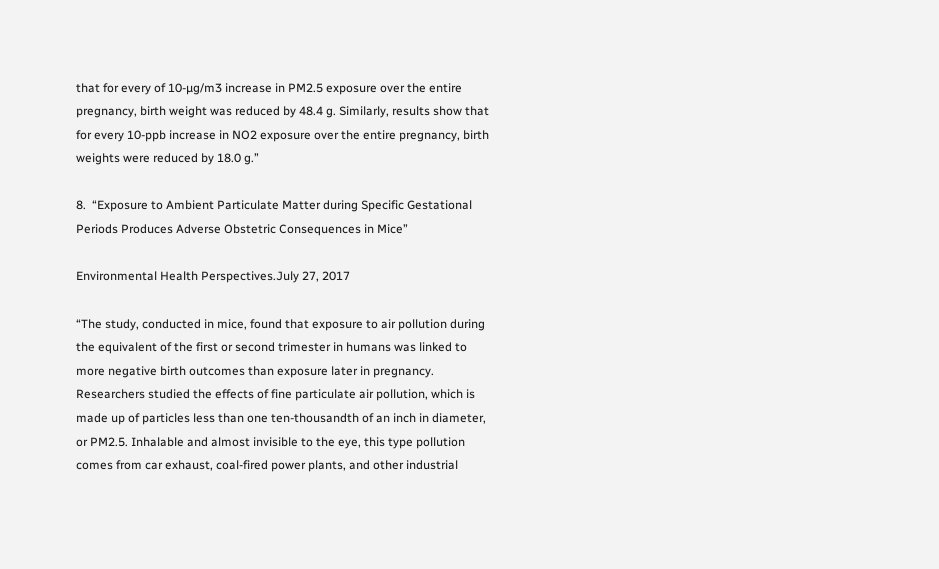that for every of 10-µg/m3 increase in PM2.5 exposure over the entire pregnancy, birth weight was reduced by 48.4 g. Similarly, results show that for every 10-ppb increase in NO2 exposure over the entire pregnancy, birth weights were reduced by 18.0 g.”

8.  “Exposure to Ambient Particulate Matter during Specific Gestational Periods Produces Adverse Obstetric Consequences in Mice”

Environmental Health Perspectives.July 27, 2017

“The study, conducted in mice, found that exposure to air pollution during the equivalent of the first or second trimester in humans was linked to more negative birth outcomes than exposure later in pregnancy. Researchers studied the effects of fine particulate air pollution, which is made up of particles less than one ten-thousandth of an inch in diameter, or PM2.5. Inhalable and almost invisible to the eye, this type pollution comes from car exhaust, coal-fired power plants, and other industrial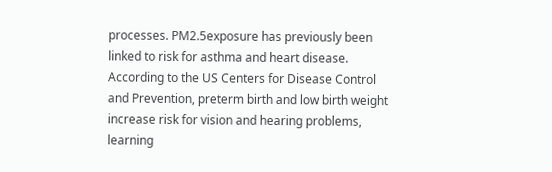processes. PM2.5exposure has previously been linked to risk for asthma and heart disease. According to the US Centers for Disease Control and Prevention, preterm birth and low birth weight increase risk for vision and hearing problems, learning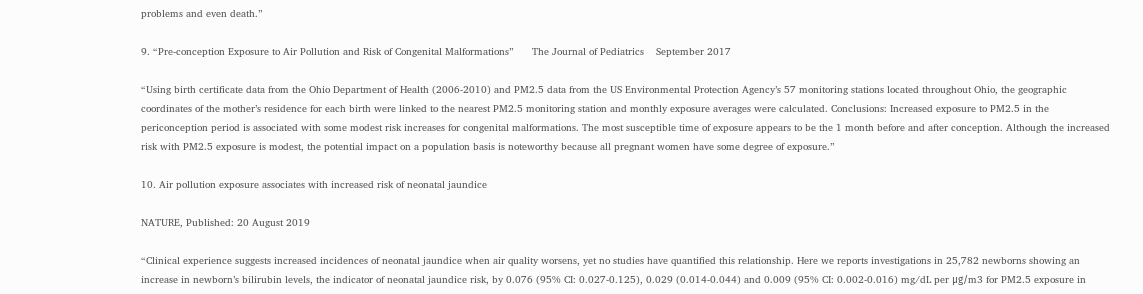problems and even death.”

9. “Pre-conception Exposure to Air Pollution and Risk of Congenital Malformations”      The Journal of Pediatrics    September 2017

“Using birth certificate data from the Ohio Department of Health (2006-2010) and PM2.5 data from the US Environmental Protection Agency’s 57 monitoring stations located throughout Ohio, the geographic coordinates of the mother’s residence for each birth were linked to the nearest PM2.5 monitoring station and monthly exposure averages were calculated. Conclusions: Increased exposure to PM2.5 in the periconception period is associated with some modest risk increases for congenital malformations. The most susceptible time of exposure appears to be the 1 month before and after conception. Although the increased risk with PM2.5 exposure is modest, the potential impact on a population basis is noteworthy because all pregnant women have some degree of exposure.”

10. Air pollution exposure associates with increased risk of neonatal jaundice

NATURE, Published: 20 August 2019

“Clinical experience suggests increased incidences of neonatal jaundice when air quality worsens, yet no studies have quantified this relationship. Here we reports investigations in 25,782 newborns showing an increase in newborn’s bilirubin levels, the indicator of neonatal jaundice risk, by 0.076 (95% CI: 0.027-0.125), 0.029 (0.014-0.044) and 0.009 (95% CI: 0.002-0.016) mg/dL per μg/m3 for PM2.5 exposure in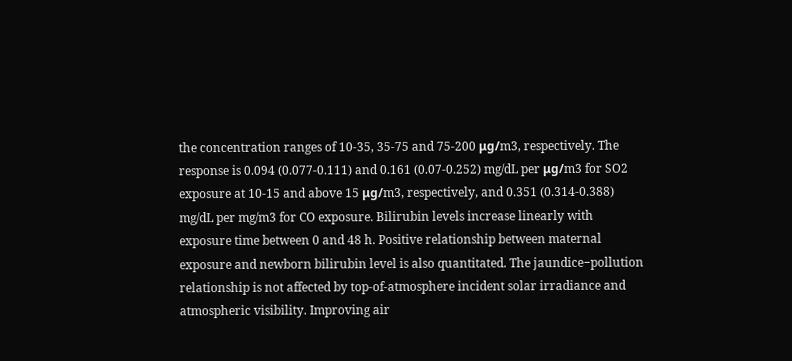the concentration ranges of 10-35, 35-75 and 75-200 μg/m3, respectively. The response is 0.094 (0.077-0.111) and 0.161 (0.07-0.252) mg/dL per μg/m3 for SO2 exposure at 10-15 and above 15 μg/m3, respectively, and 0.351 (0.314-0.388) mg/dL per mg/m3 for CO exposure. Bilirubin levels increase linearly with exposure time between 0 and 48 h. Positive relationship between maternal exposure and newborn bilirubin level is also quantitated. The jaundice−pollution relationship is not affected by top-of-atmosphere incident solar irradiance and atmospheric visibility. Improving air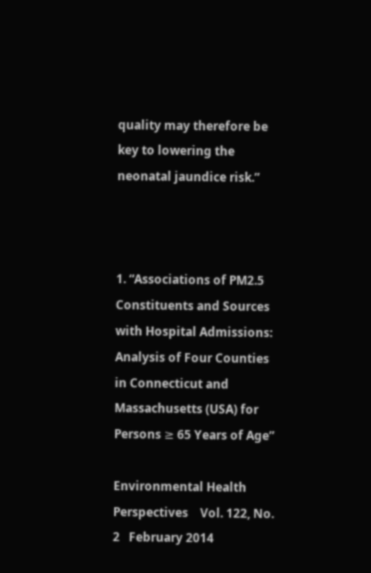quality may therefore be key to lowering the neonatal jaundice risk.”



1. “Associations of PM2.5 Constituents and Sources with Hospital Admissions: Analysis of Four Counties in Connecticut and Massachusetts (USA) for Persons ≥ 65 Years of Age”

Environmental Health Perspectives    Vol. 122, No. 2   February 2014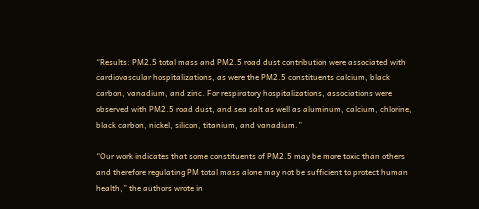“Results: PM2.5 total mass and PM2.5 road dust contribution were associated with cardiovascular hospitalizations, as were the PM2.5 constituents calcium, black carbon, vanadium, and zinc. For respiratory hospitalizations, associations were observed with PM2.5 road dust, and sea salt as well as aluminum, calcium, chlorine, black carbon, nickel, silicon, titanium, and vanadium.”

“Our work indicates that some constituents of PM2.5 may be more toxic than others and therefore regulating PM total mass alone may not be sufficient to protect human health,” the authors wrote in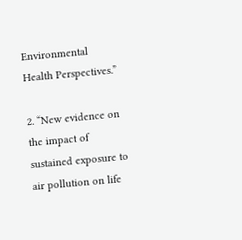Environmental Health Perspectives.”

2. “New evidence on the impact of sustained exposure to air pollution on life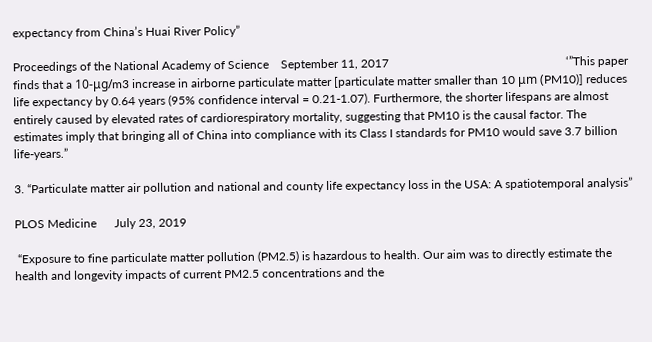expectancy from China’s Huai River Policy”

Proceedings of the National Academy of Science    September 11, 2017                                                           ‘”This paper finds that a 10-μg/m3 increase in airborne particulate matter [particulate matter smaller than 10 μm (PM10)] reduces life expectancy by 0.64 years (95% confidence interval = 0.21-1.07). Furthermore, the shorter lifespans are almost entirely caused by elevated rates of cardiorespiratory mortality, suggesting that PM10 is the causal factor. The estimates imply that bringing all of China into compliance with its Class I standards for PM10 would save 3.7 billion life-years.”

3. “Particulate matter air pollution and national and county life expectancy loss in the USA: A spatiotemporal analysis”

PLOS Medicine      July 23, 2019

 “Exposure to fine particulate matter pollution (PM2.5) is hazardous to health. Our aim was to directly estimate the health and longevity impacts of current PM2.5 concentrations and the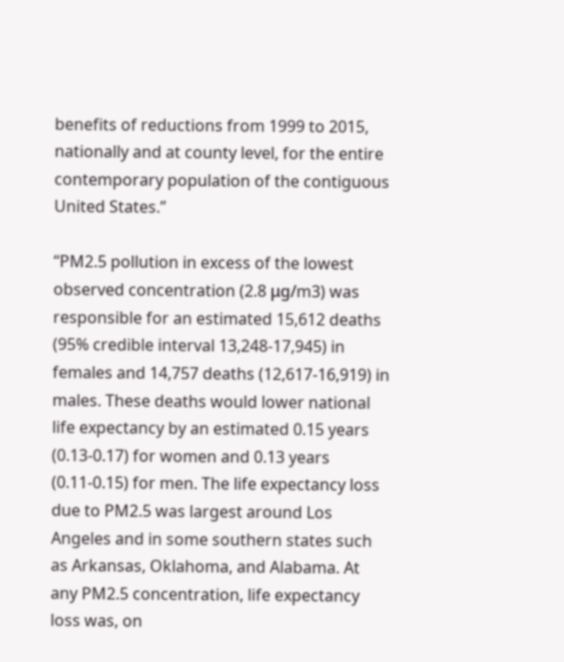benefits of reductions from 1999 to 2015, nationally and at county level, for the entire contemporary population of the contiguous United States.”

“PM2.5 pollution in excess of the lowest observed concentration (2.8 μg/m3) was responsible for an estimated 15,612 deaths (95% credible interval 13,248-17,945) in females and 14,757 deaths (12,617-16,919) in males. These deaths would lower national life expectancy by an estimated 0.15 years (0.13-0.17) for women and 0.13 years (0.11-0.15) for men. The life expectancy loss due to PM2.5 was largest around Los Angeles and in some southern states such as Arkansas, Oklahoma, and Alabama. At any PM2.5 concentration, life expectancy loss was, on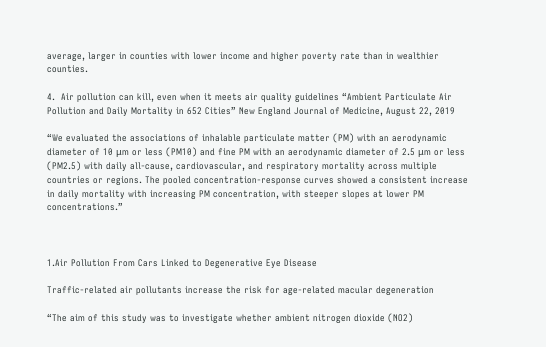average, larger in counties with lower income and higher poverty rate than in wealthier counties.

4.  Air pollution can kill, even when it meets air quality guidelines “Ambient Particulate Air Pollution and Daily Mortality in 652 Cities” New England Journal of Medicine, August 22, 2019

“We evaluated the associations of inhalable particulate matter (PM) with an aerodynamic diameter of 10 μm or less (PM10) and fine PM with an aerodynamic diameter of 2.5 μm or less (PM2.5) with daily all-cause, cardiovascular, and respiratory mortality across multiple countries or regions. The pooled concentration-response curves showed a consistent increase in daily mortality with increasing PM concentration, with steeper slopes at lower PM concentrations.”



1.Air Pollution From Cars Linked to Degenerative Eye Disease

Traffic-related air pollutants increase the risk for age-related macular degeneration

“The aim of this study was to investigate whether ambient nitrogen dioxide (NO2)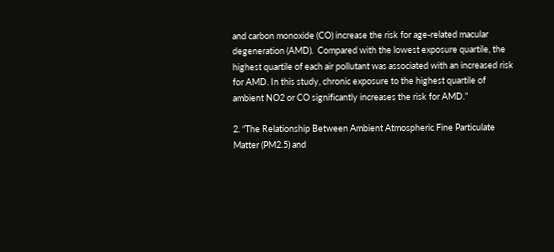and carbon monoxide (CO) increase the risk for age-related macular degeneration (AMD).  Compared with the lowest exposure quartile, the highest quartile of each air pollutant was associated with an increased risk for AMD. In this study, chronic exposure to the highest quartile of ambient NO2 or CO significantly increases the risk for AMD.”

2. “The Relationship Between Ambient Atmospheric Fine Particulate Matter (PM2.5) and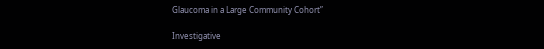Glaucoma in a Large Community Cohort”

Investigative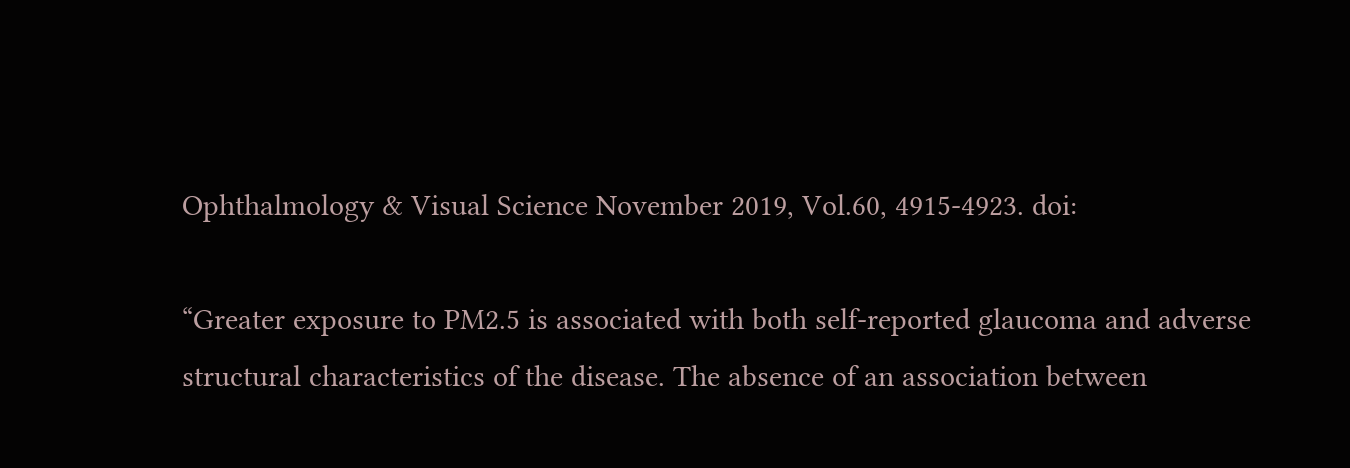Ophthalmology & Visual Science November 2019, Vol.60, 4915-4923. doi:

“Greater exposure to PM2.5 is associated with both self-reported glaucoma and adverse structural characteristics of the disease. The absence of an association between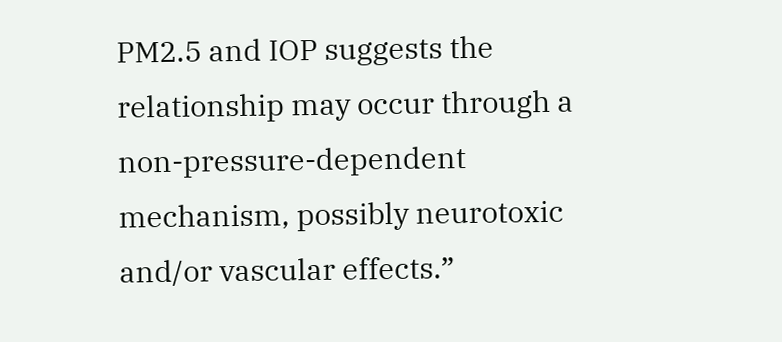PM2.5 and IOP suggests the relationship may occur through a non-pressure-dependent mechanism, possibly neurotoxic and/or vascular effects.”